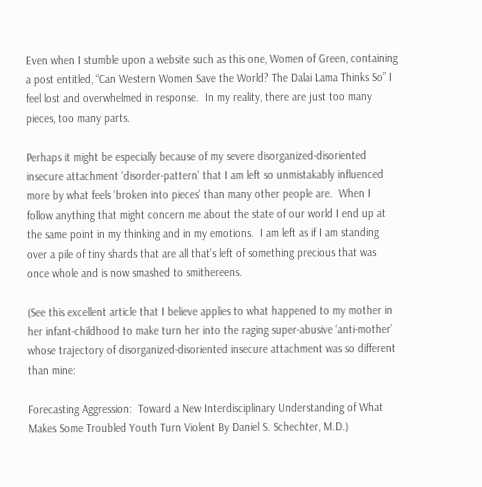Even when I stumble upon a website such as this one, Women of Green, containing a post entitled, “Can Western Women Save the World? The Dalai Lama Thinks So” I feel lost and overwhelmed in response.  In my reality, there are just too many pieces, too many parts.

Perhaps it might be especially because of my severe disorganized-disoriented insecure attachment ‘disorder-pattern’ that I am left so unmistakably influenced more by what feels ‘broken into pieces’ than many other people are.  When I follow anything that might concern me about the state of our world I end up at the same point in my thinking and in my emotions.  I am left as if I am standing over a pile of tiny shards that are all that’s left of something precious that was once whole and is now smashed to smithereens.

(See this excellent article that I believe applies to what happened to my mother in her infant-childhood to make turn her into the raging super-abusive ‘anti-mother’ whose trajectory of disorganized-disoriented insecure attachment was so different than mine:

Forecasting Aggression:  Toward a New Interdisciplinary Understanding of What Makes Some Troubled Youth Turn Violent By Daniel S. Schechter, M.D.)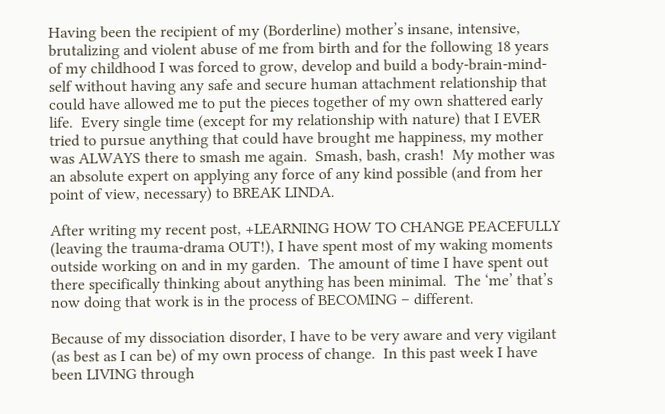Having been the recipient of my (Borderline) mother’s insane, intensive, brutalizing and violent abuse of me from birth and for the following 18 years of my childhood I was forced to grow, develop and build a body-brain-mind-self without having any safe and secure human attachment relationship that could have allowed me to put the pieces together of my own shattered early life.  Every single time (except for my relationship with nature) that I EVER tried to pursue anything that could have brought me happiness, my mother was ALWAYS there to smash me again.  Smash, bash, crash!  My mother was an absolute expert on applying any force of any kind possible (and from her point of view, necessary) to BREAK LINDA.

After writing my recent post, +LEARNING HOW TO CHANGE PEACEFULLY (leaving the trauma-drama OUT!), I have spent most of my waking moments outside working on and in my garden.  The amount of time I have spent out there specifically thinking about anything has been minimal.  The ‘me’ that’s now doing that work is in the process of BECOMING – different.

Because of my dissociation disorder, I have to be very aware and very vigilant (as best as I can be) of my own process of change.  In this past week I have been LIVING through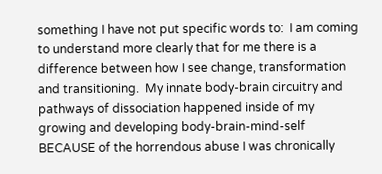something I have not put specific words to:  I am coming to understand more clearly that for me there is a difference between how I see change, transformation and transitioning.  My innate body-brain circuitry and pathways of dissociation happened inside of my growing and developing body-brain-mind-self BECAUSE of the horrendous abuse I was chronically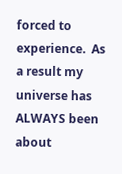forced to experience.  As a result my universe has ALWAYS been about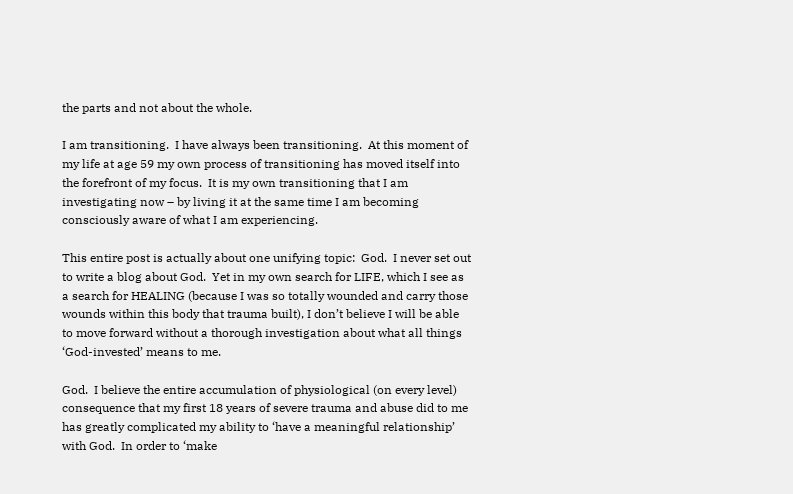the parts and not about the whole.

I am transitioning.  I have always been transitioning.  At this moment of my life at age 59 my own process of transitioning has moved itself into the forefront of my focus.  It is my own transitioning that I am investigating now – by living it at the same time I am becoming consciously aware of what I am experiencing.

This entire post is actually about one unifying topic:  God.  I never set out to write a blog about God.  Yet in my own search for LIFE, which I see as a search for HEALING (because I was so totally wounded and carry those wounds within this body that trauma built), I don’t believe I will be able to move forward without a thorough investigation about what all things ‘God-invested’ means to me.

God.  I believe the entire accumulation of physiological (on every level) consequence that my first 18 years of severe trauma and abuse did to me has greatly complicated my ability to ‘have a meaningful relationship’ with God.  In order to ‘make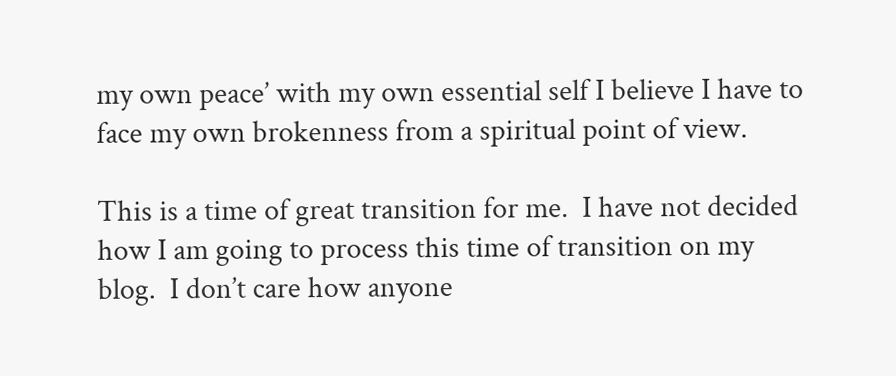my own peace’ with my own essential self I believe I have to face my own brokenness from a spiritual point of view.

This is a time of great transition for me.  I have not decided how I am going to process this time of transition on my blog.  I don’t care how anyone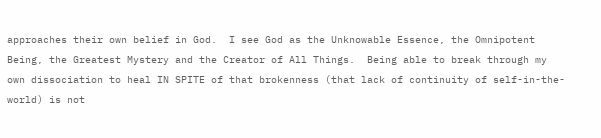approaches their own belief in God.  I see God as the Unknowable Essence, the Omnipotent Being, the Greatest Mystery and the Creator of All Things.  Being able to break through my own dissociation to heal IN SPITE of that brokenness (that lack of continuity of self-in-the-world) is not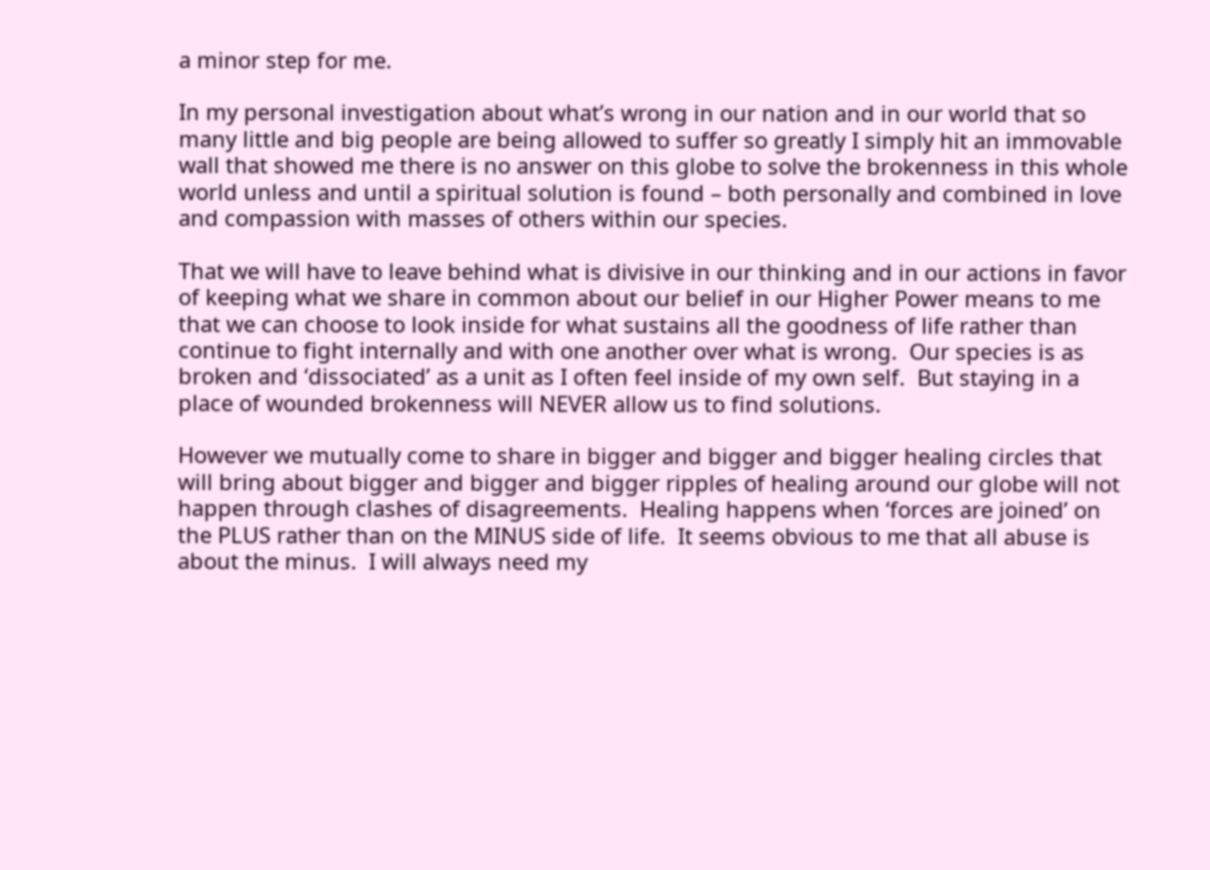a minor step for me.

In my personal investigation about what’s wrong in our nation and in our world that so many little and big people are being allowed to suffer so greatly I simply hit an immovable wall that showed me there is no answer on this globe to solve the brokenness in this whole world unless and until a spiritual solution is found – both personally and combined in love and compassion with masses of others within our species.

That we will have to leave behind what is divisive in our thinking and in our actions in favor of keeping what we share in common about our belief in our Higher Power means to me that we can choose to look inside for what sustains all the goodness of life rather than continue to fight internally and with one another over what is wrong.  Our species is as broken and ‘dissociated’ as a unit as I often feel inside of my own self.  But staying in a place of wounded brokenness will NEVER allow us to find solutions.

However we mutually come to share in bigger and bigger and bigger healing circles that will bring about bigger and bigger and bigger ripples of healing around our globe will not happen through clashes of disagreements.  Healing happens when ‘forces are joined’ on the PLUS rather than on the MINUS side of life.  It seems obvious to me that all abuse is about the minus.  I will always need my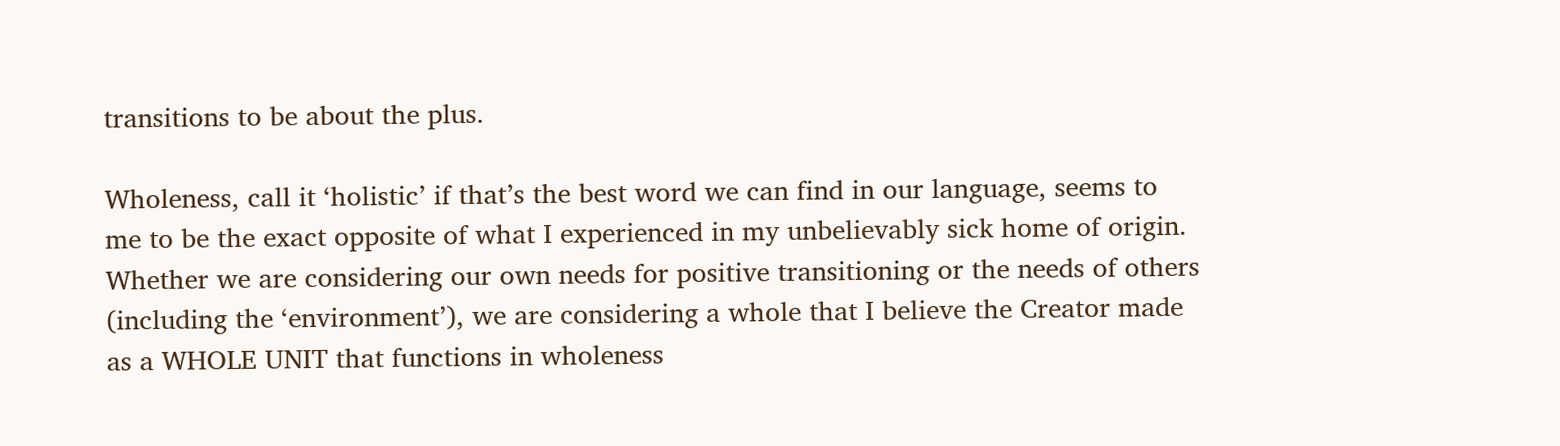transitions to be about the plus.

Wholeness, call it ‘holistic’ if that’s the best word we can find in our language, seems to me to be the exact opposite of what I experienced in my unbelievably sick home of origin.  Whether we are considering our own needs for positive transitioning or the needs of others (including the ‘environment’), we are considering a whole that I believe the Creator made as a WHOLE UNIT that functions in wholeness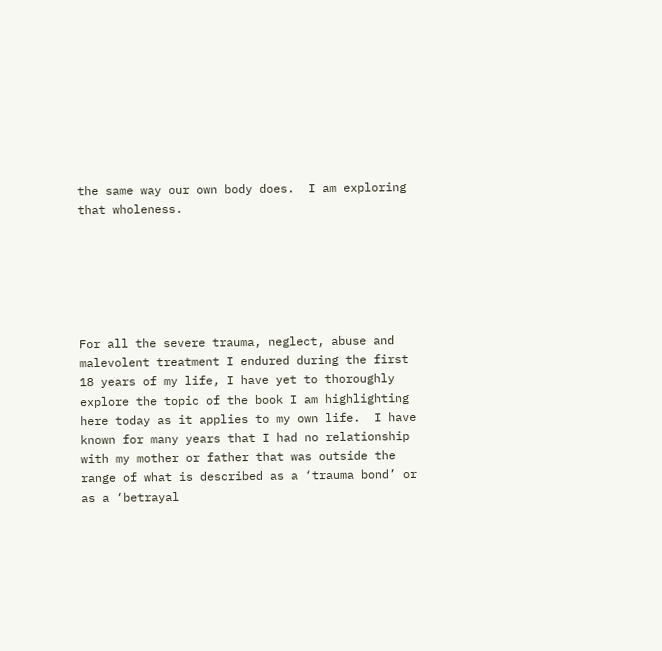the same way our own body does.  I am exploring that wholeness.






For all the severe trauma, neglect, abuse and malevolent treatment I endured during the first 18 years of my life, I have yet to thoroughly explore the topic of the book I am highlighting here today as it applies to my own life.  I have known for many years that I had no relationship with my mother or father that was outside the range of what is described as a ‘trauma bond’ or as a ‘betrayal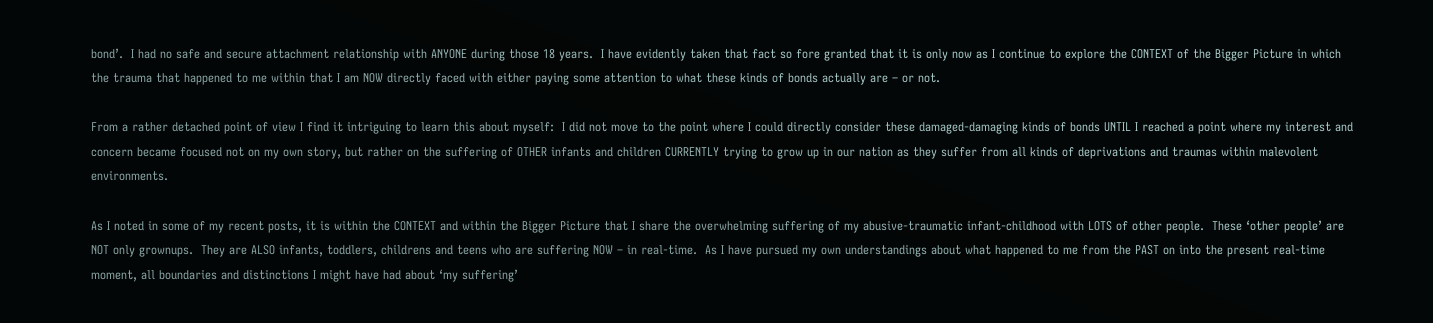bond’.  I had no safe and secure attachment relationship with ANYONE during those 18 years.  I have evidently taken that fact so fore granted that it is only now as I continue to explore the CONTEXT of the Bigger Picture in which the trauma that happened to me within that I am NOW directly faced with either paying some attention to what these kinds of bonds actually are – or not.

From a rather detached point of view I find it intriguing to learn this about myself:  I did not move to the point where I could directly consider these damaged-damaging kinds of bonds UNTIL I reached a point where my interest and concern became focused not on my own story, but rather on the suffering of OTHER infants and children CURRENTLY trying to grow up in our nation as they suffer from all kinds of deprivations and traumas within malevolent environments.

As I noted in some of my recent posts, it is within the CONTEXT and within the Bigger Picture that I share the overwhelming suffering of my abusive-traumatic infant-childhood with LOTS of other people.  These ‘other people’ are NOT only grownups.  They are ALSO infants, toddlers, childrens and teens who are suffering NOW – in real-time.  As I have pursued my own understandings about what happened to me from the PAST on into the present real-time moment, all boundaries and distinctions I might have had about ‘my suffering’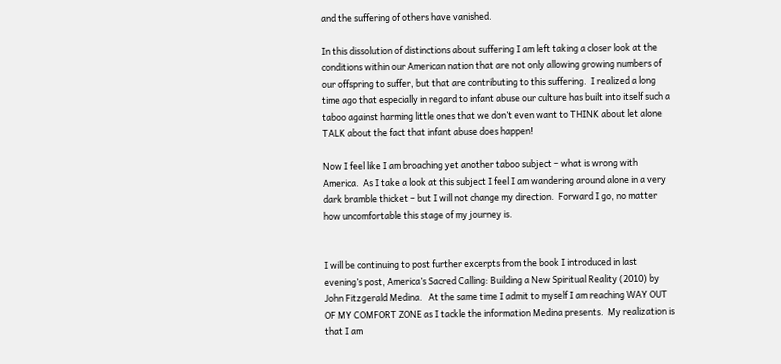and the suffering of others have vanished.

In this dissolution of distinctions about suffering I am left taking a closer look at the conditions within our American nation that are not only allowing growing numbers of our offspring to suffer, but that are contributing to this suffering.  I realized a long time ago that especially in regard to infant abuse our culture has built into itself such a taboo against harming little ones that we don’t even want to THINK about let alone TALK about the fact that infant abuse does happen!

Now I feel like I am broaching yet another taboo subject – what is wrong with America.  As I take a look at this subject I feel I am wandering around alone in a very dark bramble thicket – but I will not change my direction.  Forward I go, no matter how uncomfortable this stage of my journey is.


I will be continuing to post further excerpts from the book I introduced in last evening’s post, America’s Sacred Calling: Building a New Spiritual Reality (2010) by John Fitzgerald Medina.   At the same time I admit to myself I am reaching WAY OUT OF MY COMFORT ZONE as I tackle the information Medina presents.  My realization is that I am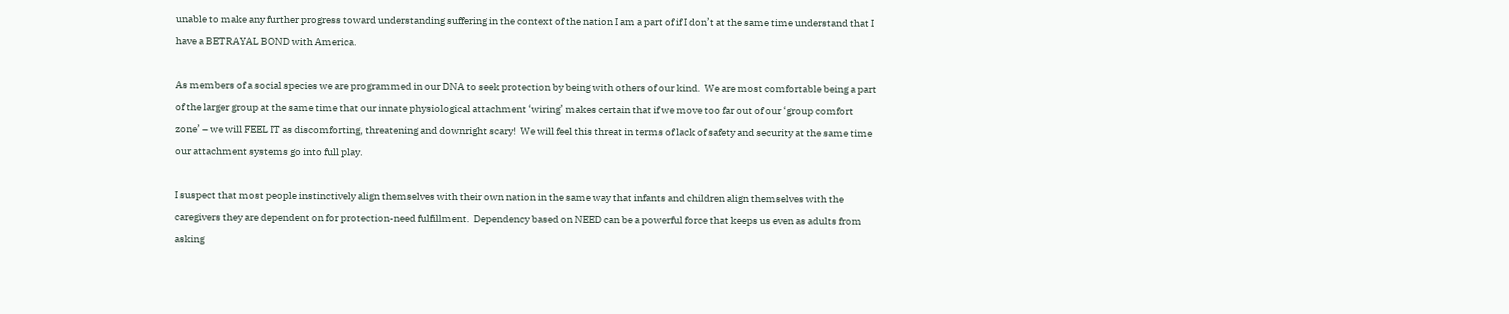unable to make any further progress toward understanding suffering in the context of the nation I am a part of if I don’t at the same time understand that I have a BETRAYAL BOND with America.

As members of a social species we are programmed in our DNA to seek protection by being with others of our kind.  We are most comfortable being a part of the larger group at the same time that our innate physiological attachment ‘wiring’ makes certain that if we move too far out of our ‘group comfort zone’ – we will FEEL IT as discomforting, threatening and downright scary!  We will feel this threat in terms of lack of safety and security at the same time our attachment systems go into full play.

I suspect that most people instinctively align themselves with their own nation in the same way that infants and children align themselves with the caregivers they are dependent on for protection-need fulfillment.  Dependency based on NEED can be a powerful force that keeps us even as adults from asking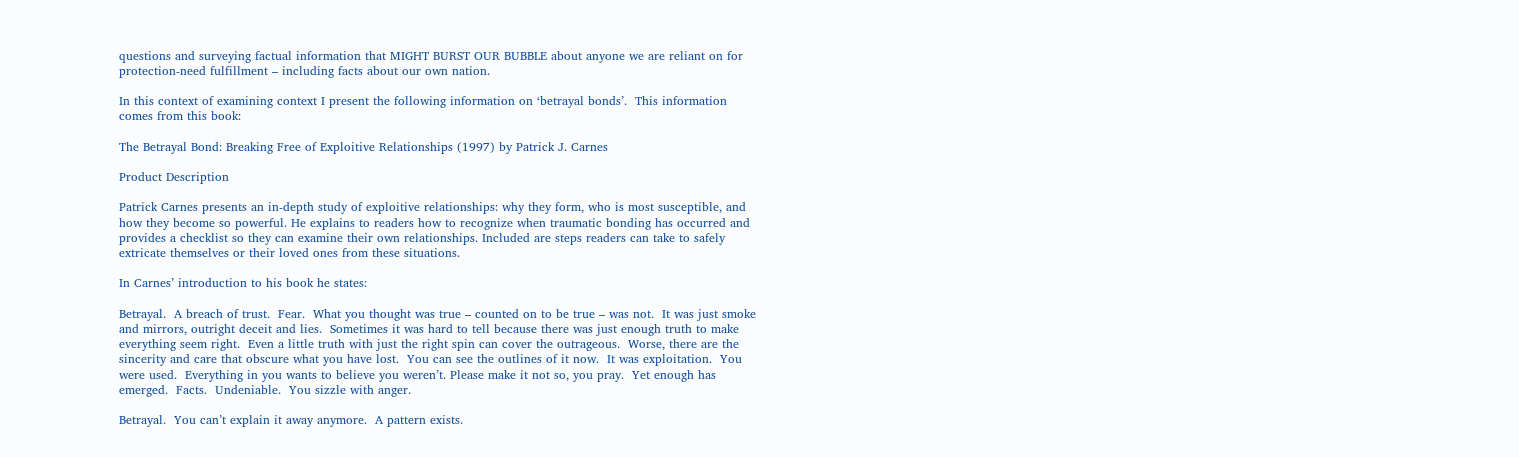questions and surveying factual information that MIGHT BURST OUR BUBBLE about anyone we are reliant on for protection-need fulfillment – including facts about our own nation.

In this context of examining context I present the following information on ‘betrayal bonds’.  This information comes from this book:

The Betrayal Bond: Breaking Free of Exploitive Relationships (1997) by Patrick J. Carnes

Product Description

Patrick Carnes presents an in-depth study of exploitive relationships: why they form, who is most susceptible, and how they become so powerful. He explains to readers how to recognize when traumatic bonding has occurred and provides a checklist so they can examine their own relationships. Included are steps readers can take to safely extricate themselves or their loved ones from these situations.

In Carnes’ introduction to his book he states:

Betrayal.  A breach of trust.  Fear.  What you thought was true – counted on to be true – was not.  It was just smoke and mirrors, outright deceit and lies.  Sometimes it was hard to tell because there was just enough truth to make everything seem right.  Even a little truth with just the right spin can cover the outrageous.  Worse, there are the sincerity and care that obscure what you have lost.  You can see the outlines of it now.  It was exploitation.  You were used.  Everything in you wants to believe you weren’t. Please make it not so, you pray.  Yet enough has emerged.  Facts.  Undeniable.  You sizzle with anger.

Betrayal.  You can’t explain it away anymore.  A pattern exists.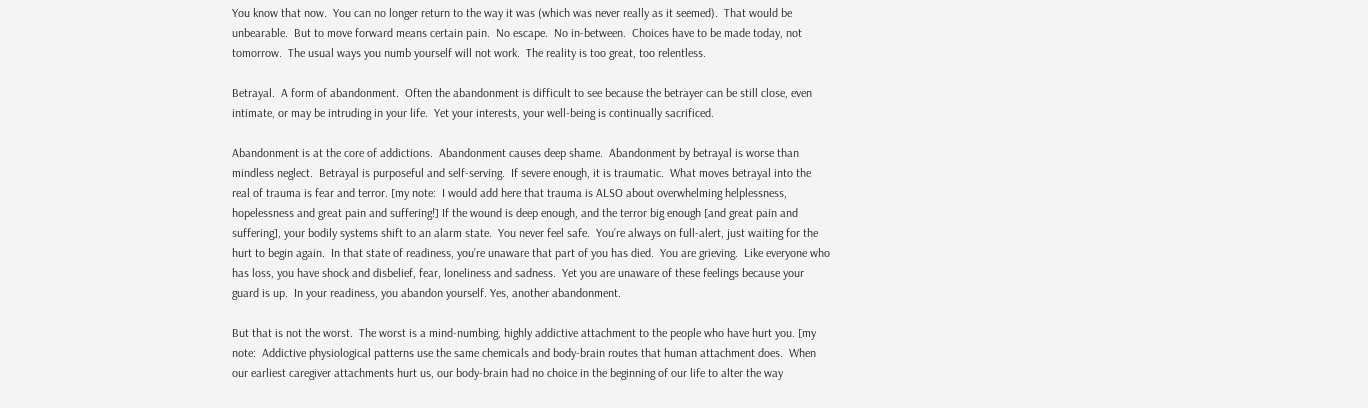You know that now.  You can no longer return to the way it was (which was never really as it seemed).  That would be unbearable.  But to move forward means certain pain.  No escape.  No in-between.  Choices have to be made today, not tomorrow.  The usual ways you numb yourself will not work.  The reality is too great, too relentless.

Betrayal.  A form of abandonment.  Often the abandonment is difficult to see because the betrayer can be still close, even intimate, or may be intruding in your life.  Yet your interests, your well-being is continually sacrificed.

Abandonment is at the core of addictions.  Abandonment causes deep shame.  Abandonment by betrayal is worse than mindless neglect.  Betrayal is purposeful and self-serving.  If severe enough, it is traumatic.  What moves betrayal into the real of trauma is fear and terror. [my note:  I would add here that trauma is ALSO about overwhelming helplessness, hopelessness and great pain and suffering!] If the wound is deep enough, and the terror big enough [and great pain and suffering], your bodily systems shift to an alarm state.  You never feel safe.  You’re always on full-alert, just waiting for the hurt to begin again.  In that state of readiness, you’re unaware that part of you has died.  You are grieving.  Like everyone who has loss, you have shock and disbelief, fear, loneliness and sadness.  Yet you are unaware of these feelings because your guard is up.  In your readiness, you abandon yourself. Yes, another abandonment.

But that is not the worst.  The worst is a mind-numbing, highly addictive attachment to the people who have hurt you. [my note:  Addictive physiological patterns use the same chemicals and body-brain routes that human attachment does.  When our earliest caregiver attachments hurt us, our body-brain had no choice in the beginning of our life to alter the way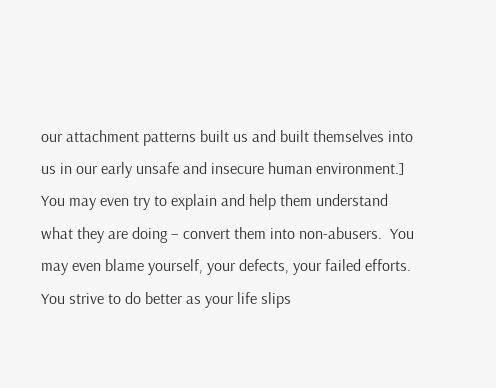our attachment patterns built us and built themselves into us in our early unsafe and insecure human environment.] You may even try to explain and help them understand what they are doing – convert them into non-abusers.  You may even blame yourself, your defects, your failed efforts.  You strive to do better as your life slips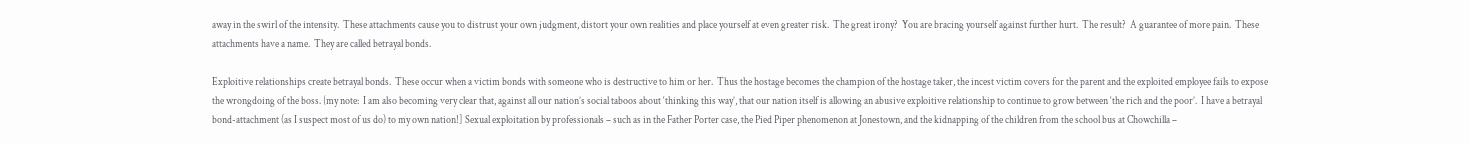away in the swirl of the intensity.  These attachments cause you to distrust your own judgment, distort your own realities and place yourself at even greater risk.  The great irony?  You are bracing yourself against further hurt.  The result?  A guarantee of more pain.  These attachments have a name.  They are called betrayal bonds.

Exploitive relationships create betrayal bonds.  These occur when a victim bonds with someone who is destructive to him or her.  Thus the hostage becomes the champion of the hostage taker, the incest victim covers for the parent and the exploited employee fails to expose the wrongdoing of the boss. {my note:  I am also becoming very clear that, against all our nation’s social taboos about ‘thinking this way’, that our nation itself is allowing an abusive exploitive relationship to continue to grow between ‘the rich and the poor’.  I have a betrayal bond-attachment (as I suspect most of us do) to my own nation!] Sexual exploitation by professionals – such as in the Father Porter case, the Pied Piper phenomenon at Jonestown, and the kidnapping of the children from the school bus at Chowchilla –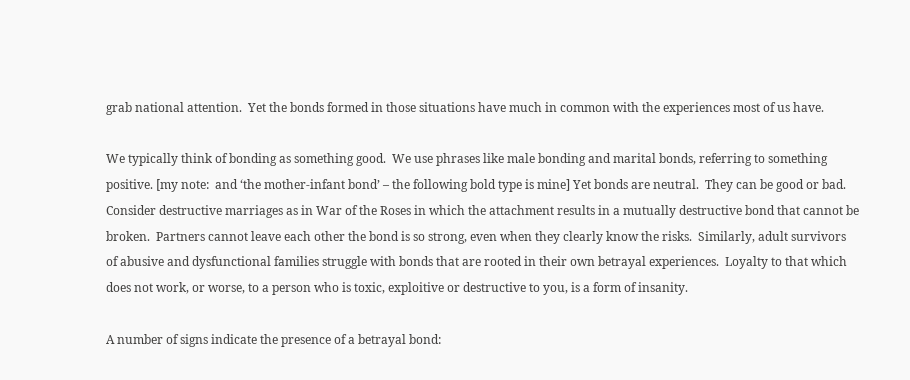grab national attention.  Yet the bonds formed in those situations have much in common with the experiences most of us have.

We typically think of bonding as something good.  We use phrases like male bonding and marital bonds, referring to something positive. [my note:  and ‘the mother-infant bond’ – the following bold type is mine] Yet bonds are neutral.  They can be good or bad.  Consider destructive marriages as in War of the Roses in which the attachment results in a mutually destructive bond that cannot be broken.  Partners cannot leave each other the bond is so strong, even when they clearly know the risks.  Similarly, adult survivors of abusive and dysfunctional families struggle with bonds that are rooted in their own betrayal experiences.  Loyalty to that which does not work, or worse, to a person who is toxic, exploitive or destructive to you, is a form of insanity.

A number of signs indicate the presence of a betrayal bond: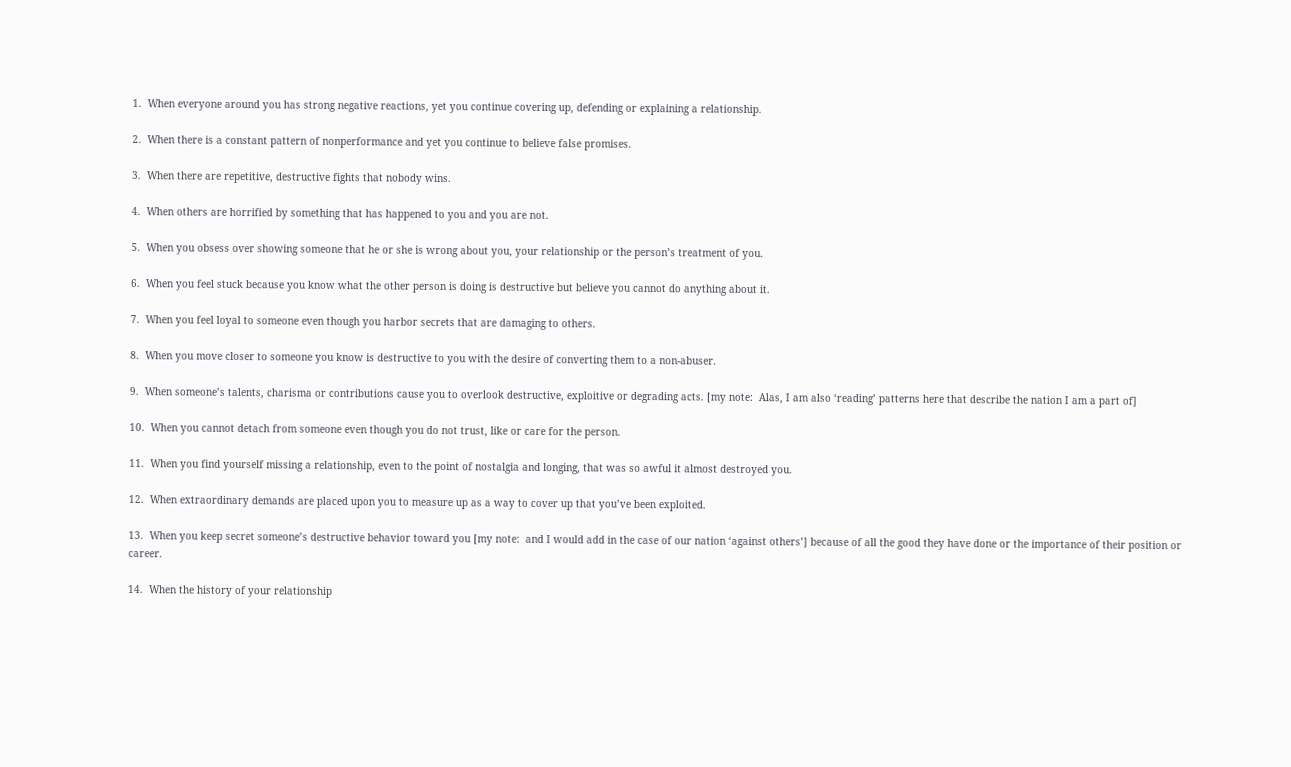1.  When everyone around you has strong negative reactions, yet you continue covering up, defending or explaining a relationship.

2.  When there is a constant pattern of nonperformance and yet you continue to believe false promises.

3.  When there are repetitive, destructive fights that nobody wins.

4.  When others are horrified by something that has happened to you and you are not.

5.  When you obsess over showing someone that he or she is wrong about you, your relationship or the person’s treatment of you.

6.  When you feel stuck because you know what the other person is doing is destructive but believe you cannot do anything about it.

7.  When you feel loyal to someone even though you harbor secrets that are damaging to others.

8.  When you move closer to someone you know is destructive to you with the desire of converting them to a non-abuser.

9.  When someone’s talents, charisma or contributions cause you to overlook destructive, exploitive or degrading acts. [my note:  Alas, I am also ‘reading’ patterns here that describe the nation I am a part of]

10.  When you cannot detach from someone even though you do not trust, like or care for the person.

11.  When you find yourself missing a relationship, even to the point of nostalgia and longing, that was so awful it almost destroyed you.

12.  When extraordinary demands are placed upon you to measure up as a way to cover up that you’ve been exploited.

13.  When you keep secret someone’s destructive behavior toward you [my note:  and I would add in the case of our nation ‘against others’] because of all the good they have done or the importance of their position or career.

14.  When the history of your relationship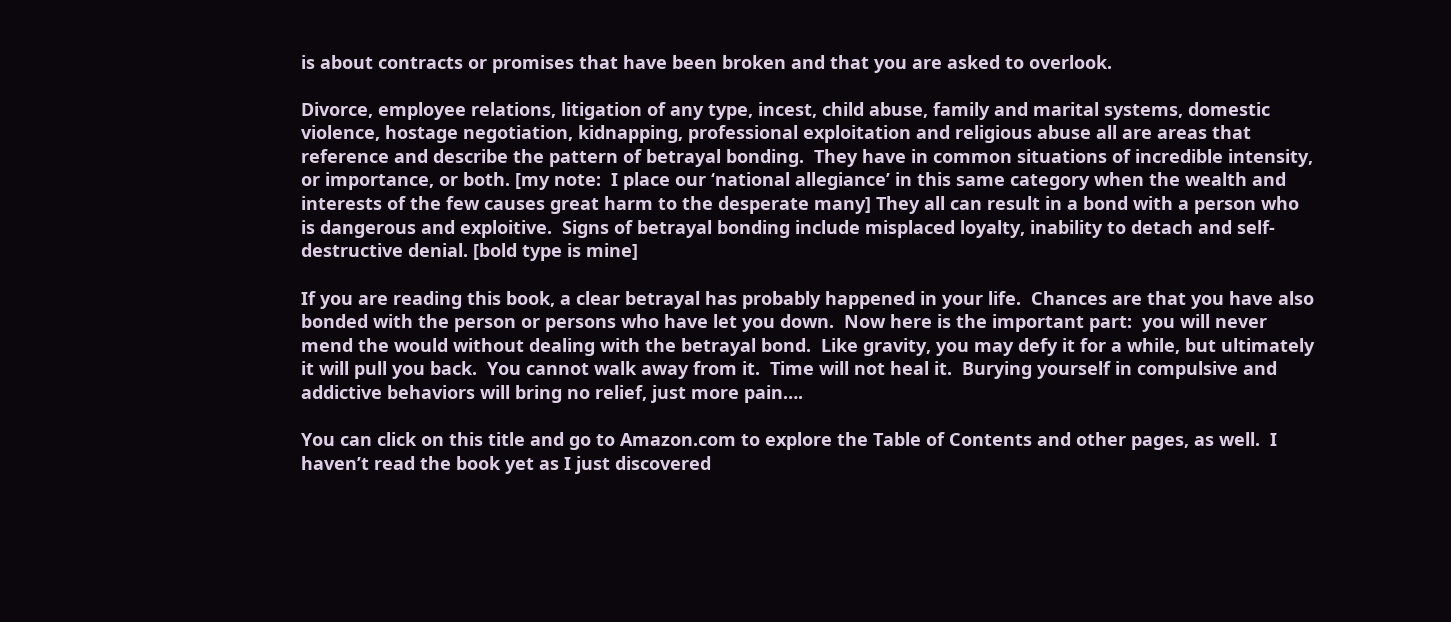is about contracts or promises that have been broken and that you are asked to overlook.

Divorce, employee relations, litigation of any type, incest, child abuse, family and marital systems, domestic violence, hostage negotiation, kidnapping, professional exploitation and religious abuse all are areas that reference and describe the pattern of betrayal bonding.  They have in common situations of incredible intensity, or importance, or both. [my note:  I place our ‘national allegiance’ in this same category when the wealth and interests of the few causes great harm to the desperate many] They all can result in a bond with a person who is dangerous and exploitive.  Signs of betrayal bonding include misplaced loyalty, inability to detach and self-destructive denial. [bold type is mine]

If you are reading this book, a clear betrayal has probably happened in your life.  Chances are that you have also bonded with the person or persons who have let you down.  Now here is the important part:  you will never mend the would without dealing with the betrayal bond.  Like gravity, you may defy it for a while, but ultimately it will pull you back.  You cannot walk away from it.  Time will not heal it.  Burying yourself in compulsive and addictive behaviors will bring no relief, just more pain….

You can click on this title and go to Amazon.com to explore the Table of Contents and other pages, as well.  I haven’t read the book yet as I just discovered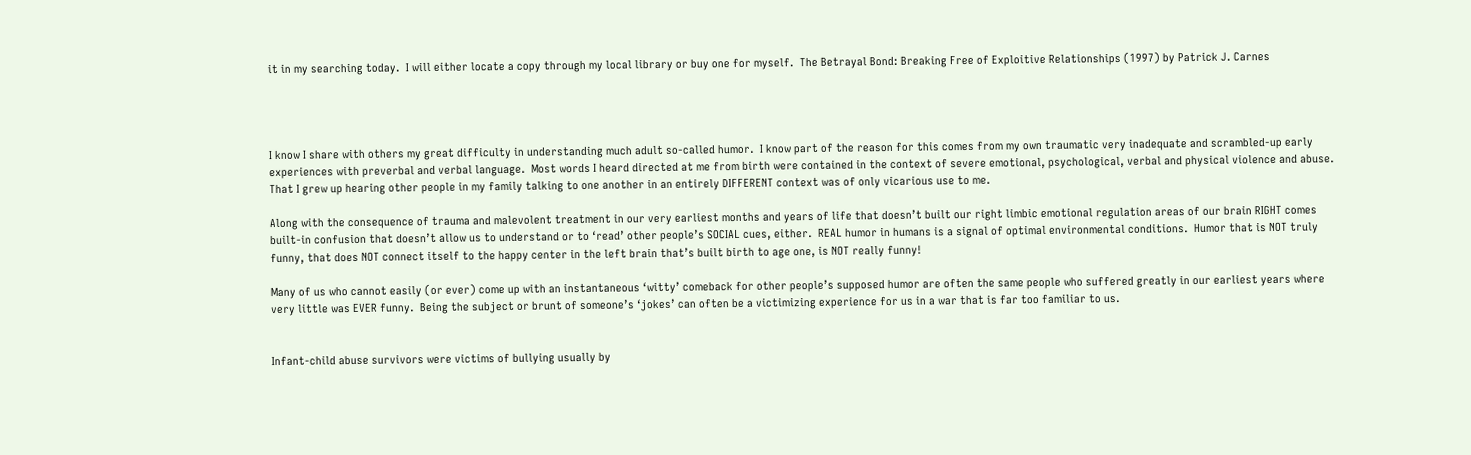it in my searching today.  I will either locate a copy through my local library or buy one for myself.  The Betrayal Bond: Breaking Free of Exploitive Relationships (1997) by Patrick J. Carnes




I know I share with others my great difficulty in understanding much adult so-called humor.  I know part of the reason for this comes from my own traumatic very inadequate and scrambled-up early experiences with preverbal and verbal language.  Most words I heard directed at me from birth were contained in the context of severe emotional, psychological, verbal and physical violence and abuse.  That I grew up hearing other people in my family talking to one another in an entirely DIFFERENT context was of only vicarious use to me.

Along with the consequence of trauma and malevolent treatment in our very earliest months and years of life that doesn’t built our right limbic emotional regulation areas of our brain RIGHT comes built-in confusion that doesn’t allow us to understand or to ‘read’ other people’s SOCIAL cues, either.  REAL humor in humans is a signal of optimal environmental conditions.  Humor that is NOT truly funny, that does NOT connect itself to the happy center in the left brain that’s built birth to age one, is NOT really funny!

Many of us who cannot easily (or ever) come up with an instantaneous ‘witty’ comeback for other people’s supposed humor are often the same people who suffered greatly in our earliest years where very little was EVER funny.  Being the subject or brunt of someone’s ‘jokes’ can often be a victimizing experience for us in a war that is far too familiar to us.


Infant-child abuse survivors were victims of bullying usually by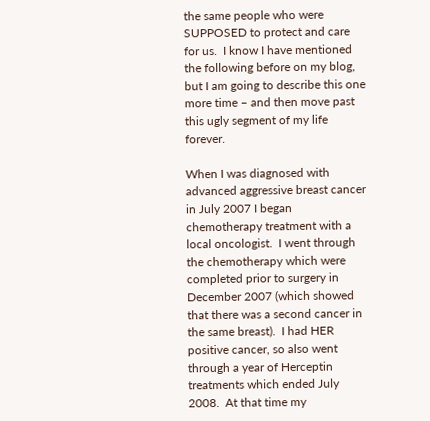the same people who were SUPPOSED to protect and care for us.  I know I have mentioned the following before on my blog, but I am going to describe this one more time – and then move past this ugly segment of my life forever.

When I was diagnosed with advanced aggressive breast cancer in July 2007 I began chemotherapy treatment with a local oncologist.  I went through the chemotherapy which were completed prior to surgery in December 2007 (which showed that there was a second cancer in the same breast).  I had HER positive cancer, so also went through a year of Herceptin treatments which ended July 2008.  At that time my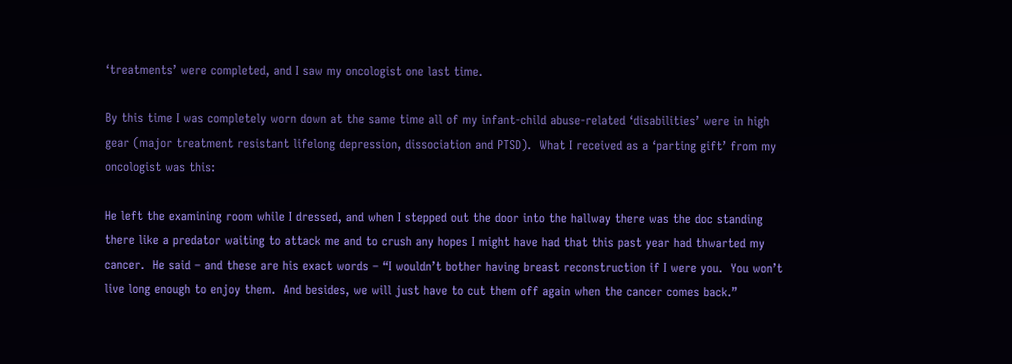‘treatments’ were completed, and I saw my oncologist one last time.

By this time I was completely worn down at the same time all of my infant-child abuse-related ‘disabilities’ were in high gear (major treatment resistant lifelong depression, dissociation and PTSD).  What I received as a ‘parting gift’ from my oncologist was this:

He left the examining room while I dressed, and when I stepped out the door into the hallway there was the doc standing there like a predator waiting to attack me and to crush any hopes I might have had that this past year had thwarted my cancer.  He said – and these are his exact words – “I wouldn’t bother having breast reconstruction if I were you.  You won’t live long enough to enjoy them.  And besides, we will just have to cut them off again when the cancer comes back.”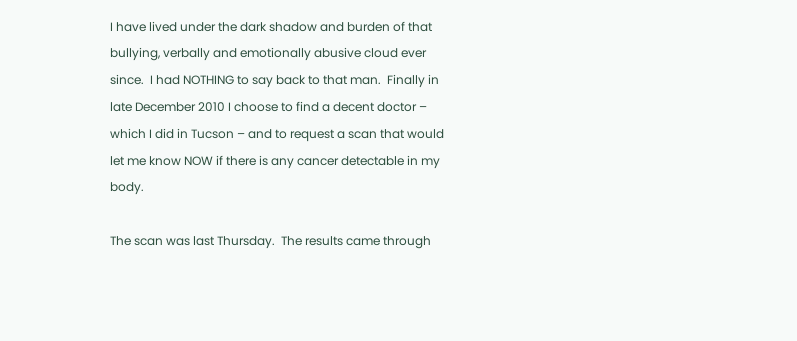I have lived under the dark shadow and burden of that bullying, verbally and emotionally abusive cloud ever since.  I had NOTHING to say back to that man.  Finally in late December 2010 I choose to find a decent doctor – which I did in Tucson – and to request a scan that would let me know NOW if there is any cancer detectable in my body.

The scan was last Thursday.  The results came through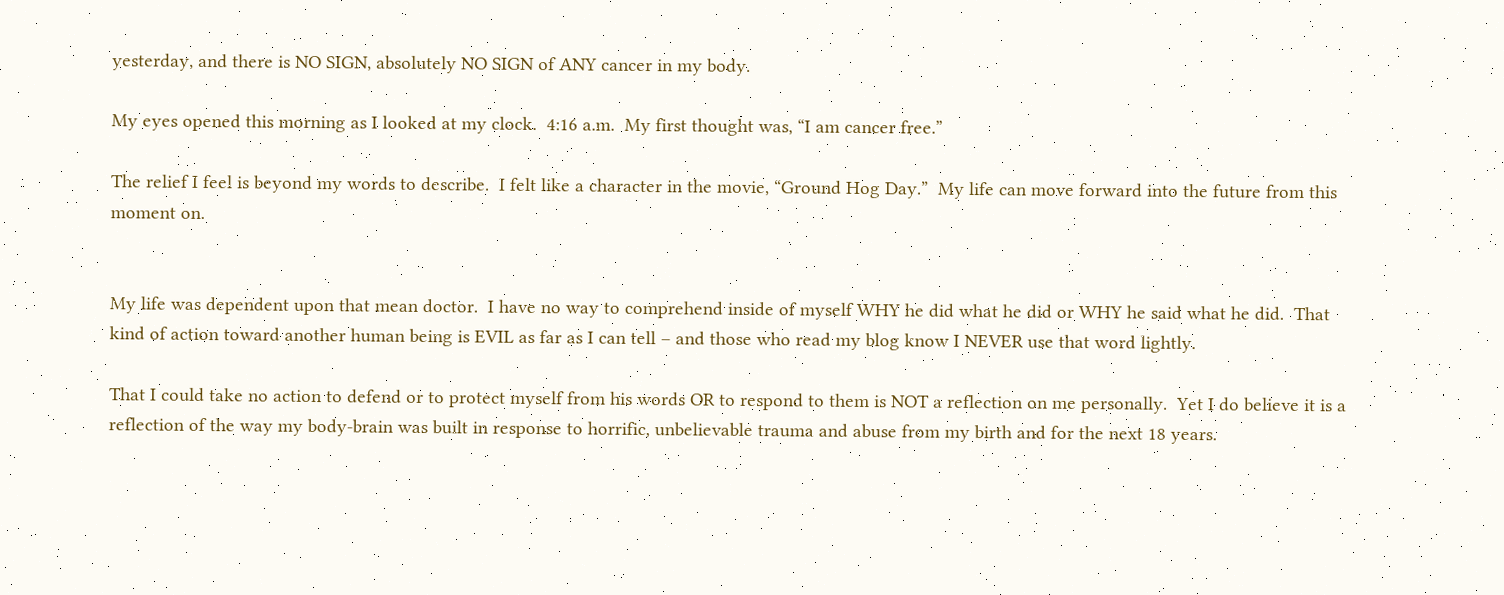yesterday, and there is NO SIGN, absolutely NO SIGN of ANY cancer in my body.

My eyes opened this morning as I looked at my clock.  4:16 a.m.  My first thought was, “I am cancer free.”

The relief I feel is beyond my words to describe.  I felt like a character in the movie, “Ground Hog Day.”  My life can move forward into the future from this moment on.


My life was dependent upon that mean doctor.  I have no way to comprehend inside of myself WHY he did what he did or WHY he said what he did.  That kind of action toward another human being is EVIL as far as I can tell – and those who read my blog know I NEVER use that word lightly.

That I could take no action to defend or to protect myself from his words OR to respond to them is NOT a reflection on me personally.  Yet I do believe it is a reflection of the way my body-brain was built in response to horrific, unbelievable trauma and abuse from my birth and for the next 18 years.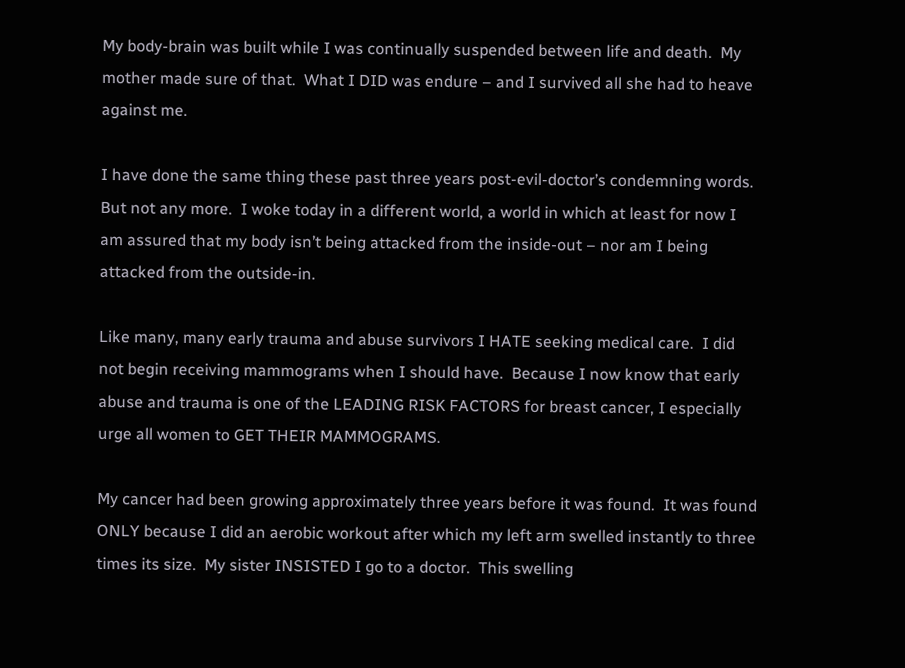My body-brain was built while I was continually suspended between life and death.  My mother made sure of that.  What I DID was endure – and I survived all she had to heave against me.

I have done the same thing these past three years post-evil-doctor’s condemning words.  But not any more.  I woke today in a different world, a world in which at least for now I am assured that my body isn’t being attacked from the inside-out – nor am I being attacked from the outside-in.

Like many, many early trauma and abuse survivors I HATE seeking medical care.  I did not begin receiving mammograms when I should have.  Because I now know that early abuse and trauma is one of the LEADING RISK FACTORS for breast cancer, I especially urge all women to GET THEIR MAMMOGRAMS.

My cancer had been growing approximately three years before it was found.  It was found ONLY because I did an aerobic workout after which my left arm swelled instantly to three times its size.  My sister INSISTED I go to a doctor.  This swelling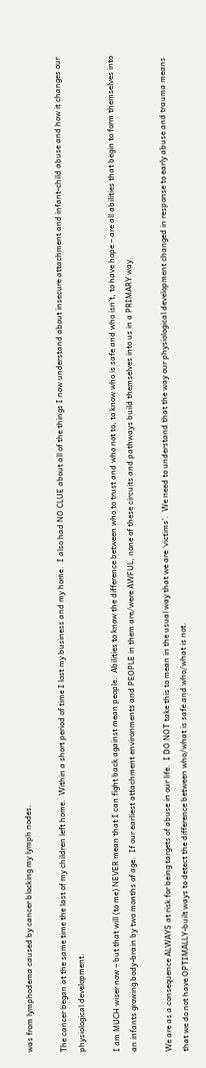was from lymphodema caused by cancer blocking my lymph nodes.

The cancer began at the same time the last of my children left home.  Within a short period of time I lost my business and my home.  I also had NO CLUE about all of the things I now understand about insecure attachment and infant-child abuse and how it changes our physiological development.

I am MUCH wiser now – but that will (to me) NEVER mean that I can fight back against mean people.  Abilities to know the difference between who to trust and who not to, to know who is safe and who isn’t, to have hope – are all abilities that begin to form themselves into an infants growing body-brain by two months of age.  If our earliest attachment environments and PEOPLE in them are/were AWFUL, none of these circuits and pathways build themselves into us in a PRIMARY way.

We are as a consequence ALWAYS at risk for being targets of abuse in our life.  I DO NOT take this to mean in the usual way that we are ‘victims’.  We need to understand that the way our physiological development changed in response to early abuse and trauma means that we do not have OPTIMALLY-built ways to detect the difference between who/what is safe and who/what is not.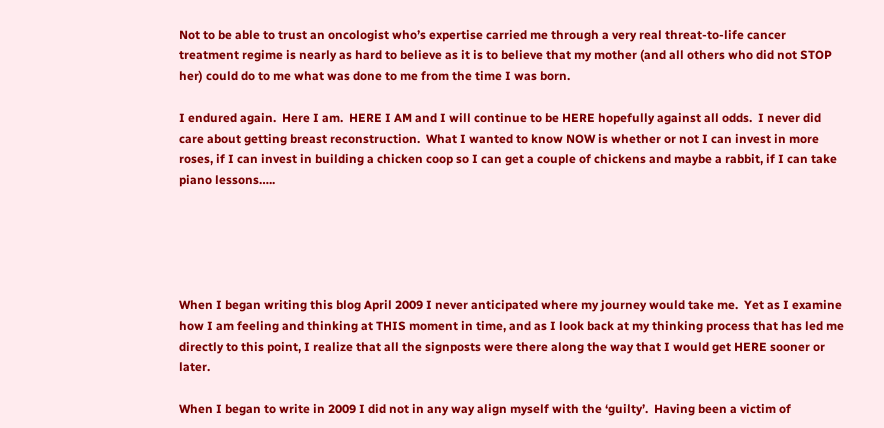Not to be able to trust an oncologist who’s expertise carried me through a very real threat-to-life cancer treatment regime is nearly as hard to believe as it is to believe that my mother (and all others who did not STOP her) could do to me what was done to me from the time I was born.

I endured again.  Here I am.  HERE I AM and I will continue to be HERE hopefully against all odds.  I never did care about getting breast reconstruction.  What I wanted to know NOW is whether or not I can invest in more roses, if I can invest in building a chicken coop so I can get a couple of chickens and maybe a rabbit, if I can take piano lessons…..





When I began writing this blog April 2009 I never anticipated where my journey would take me.  Yet as I examine how I am feeling and thinking at THIS moment in time, and as I look back at my thinking process that has led me directly to this point, I realize that all the signposts were there along the way that I would get HERE sooner or later.

When I began to write in 2009 I did not in any way align myself with the ‘guilty’.  Having been a victim of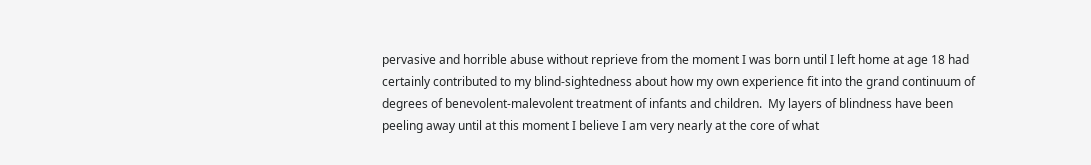pervasive and horrible abuse without reprieve from the moment I was born until I left home at age 18 had certainly contributed to my blind-sightedness about how my own experience fit into the grand continuum of degrees of benevolent-malevolent treatment of infants and children.  My layers of blindness have been peeling away until at this moment I believe I am very nearly at the core of what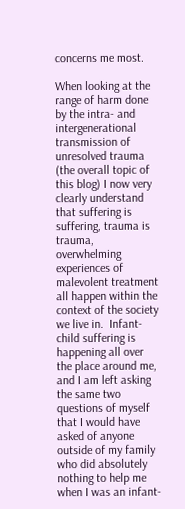concerns me most.

When looking at the range of harm done by the intra- and intergenerational transmission of unresolved trauma (the overall topic of this blog) I now very clearly understand that suffering is suffering, trauma is trauma, overwhelming experiences of malevolent treatment all happen within the context of the society we live in.  Infant-child suffering is happening all over the place around me, and I am left asking the same two questions of myself that I would have asked of anyone outside of my family who did absolutely nothing to help me when I was an infant-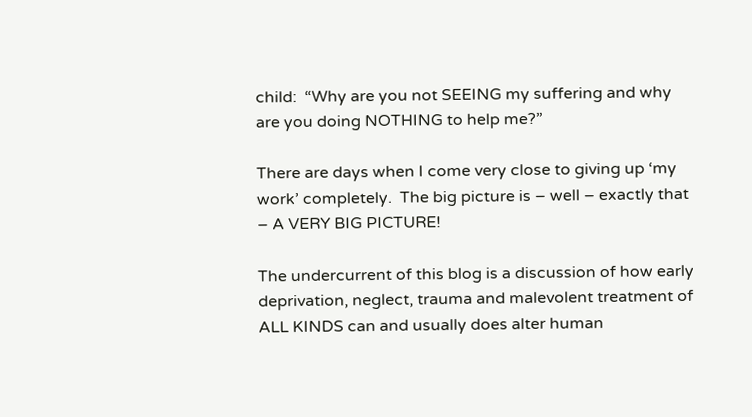child:  “Why are you not SEEING my suffering and why are you doing NOTHING to help me?”

There are days when I come very close to giving up ‘my work’ completely.  The big picture is – well – exactly that – A VERY BIG PICTURE!

The undercurrent of this blog is a discussion of how early deprivation, neglect, trauma and malevolent treatment of ALL KINDS can and usually does alter human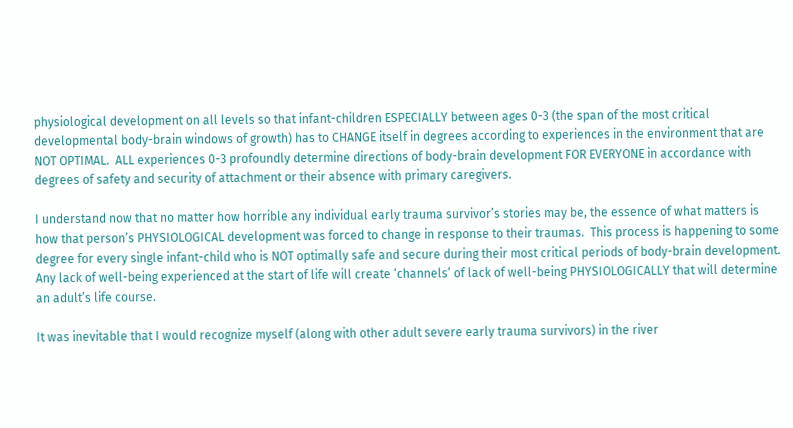physiological development on all levels so that infant-children ESPECIALLY between ages 0-3 (the span of the most critical developmental body-brain windows of growth) has to CHANGE itself in degrees according to experiences in the environment that are NOT OPTIMAL.  ALL experiences 0-3 profoundly determine directions of body-brain development FOR EVERYONE in accordance with degrees of safety and security of attachment or their absence with primary caregivers.

I understand now that no matter how horrible any individual early trauma survivor’s stories may be, the essence of what matters is how that person’s PHYSIOLOGICAL development was forced to change in response to their traumas.  This process is happening to some degree for every single infant-child who is NOT optimally safe and secure during their most critical periods of body-brain development.  Any lack of well-being experienced at the start of life will create ‘channels’ of lack of well-being PHYSIOLOGICALLY that will determine an adult’s life course.

It was inevitable that I would recognize myself (along with other adult severe early trauma survivors) in the river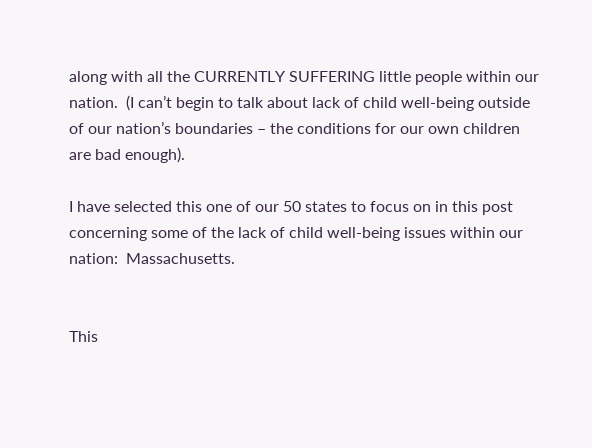along with all the CURRENTLY SUFFERING little people within our nation.  (I can’t begin to talk about lack of child well-being outside of our nation’s boundaries – the conditions for our own children are bad enough).

I have selected this one of our 50 states to focus on in this post concerning some of the lack of child well-being issues within our nation:  Massachusetts.


This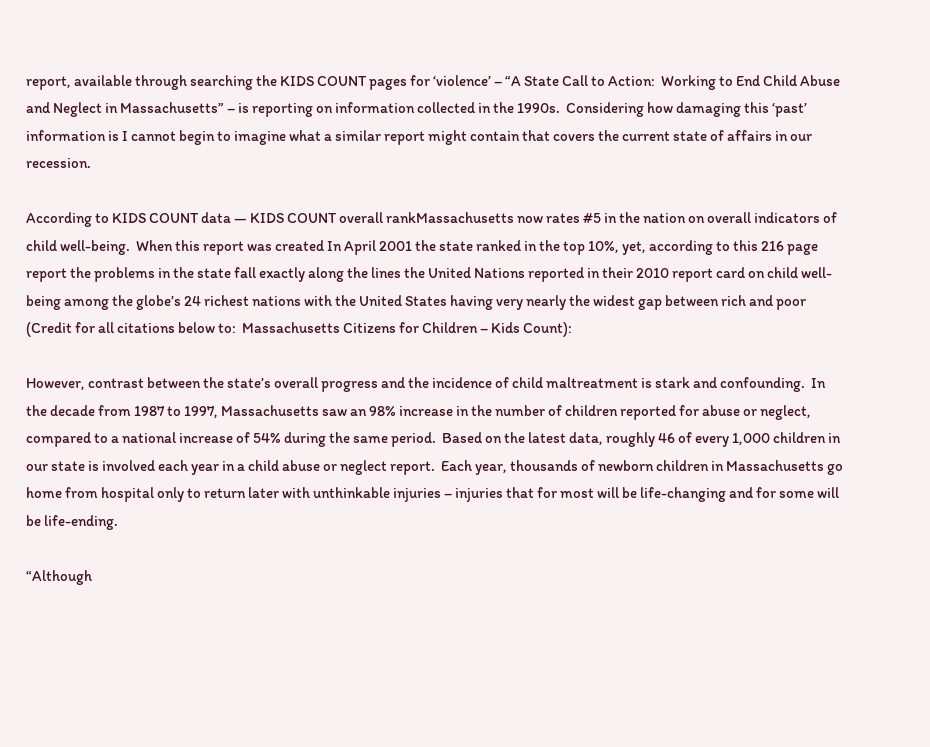report, available through searching the KIDS COUNT pages for ‘violence’ – “A State Call to Action:  Working to End Child Abuse and Neglect in Massachusetts” – is reporting on information collected in the 1990s.  Considering how damaging this ‘past’ information is I cannot begin to imagine what a similar report might contain that covers the current state of affairs in our recession.

According to KIDS COUNT data — KIDS COUNT overall rankMassachusetts now rates #5 in the nation on overall indicators of child well-being.  When this report was created In April 2001 the state ranked in the top 10%, yet, according to this 216 page report the problems in the state fall exactly along the lines the United Nations reported in their 2010 report card on child well-being among the globe’s 24 richest nations with the United States having very nearly the widest gap between rich and poor (Credit for all citations below to:  Massachusetts Citizens for Children – Kids Count):

However, contrast between the state’s overall progress and the incidence of child maltreatment is stark and confounding.  In the decade from 1987 to 1997, Massachusetts saw an 98% increase in the number of children reported for abuse or neglect, compared to a national increase of 54% during the same period.  Based on the latest data, roughly 46 of every 1,000 children in our state is involved each year in a child abuse or neglect report.  Each year, thousands of newborn children in Massachusetts go home from hospital only to return later with unthinkable injuries – injuries that for most will be life-changing and for some will be life-ending.

“Although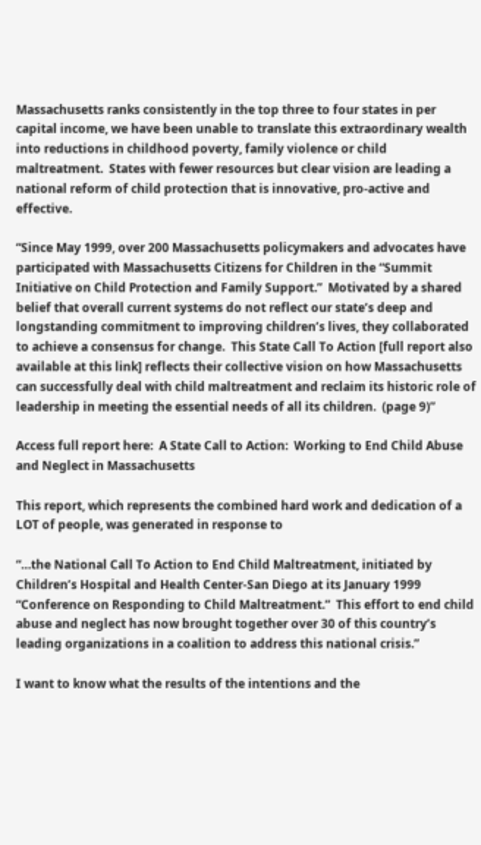Massachusetts ranks consistently in the top three to four states in per capital income, we have been unable to translate this extraordinary wealth into reductions in childhood poverty, family violence or child maltreatment.  States with fewer resources but clear vision are leading a national reform of child protection that is innovative, pro-active and effective.

“Since May 1999, over 200 Massachusetts policymakers and advocates have participated with Massachusetts Citizens for Children in the “Summit Initiative on Child Protection and Family Support.”  Motivated by a shared belief that overall current systems do not reflect our state’s deep and longstanding commitment to improving children’s lives, they collaborated to achieve a consensus for change.  This State Call To Action [full report also available at this link] reflects their collective vision on how Massachusetts can successfully deal with child maltreatment and reclaim its historic role of leadership in meeting the essential needs of all its children.  (page 9)”

Access full report here:  A State Call to Action:  Working to End Child Abuse and Neglect in Massachusetts

This report, which represents the combined hard work and dedication of a LOT of people, was generated in response to

“…the National Call To Action to End Child Maltreatment, initiated by Children’s Hospital and Health Center-San Diego at its January 1999 “Conference on Responding to Child Maltreatment.”  This effort to end child abuse and neglect has now brought together over 30 of this country’s leading organizations in a coalition to address this national crisis.”

I want to know what the results of the intentions and the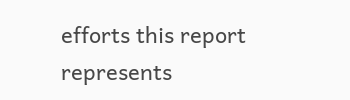efforts this report represents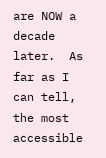are NOW a decade later.  As far as I can tell, the most accessible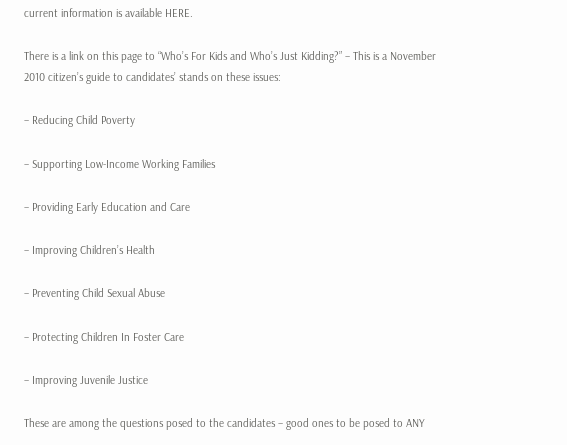current information is available HERE.

There is a link on this page to “Who’s For Kids and Who’s Just Kidding?” – This is a November 2010 citizen’s guide to candidates’ stands on these issues:

– Reducing Child Poverty

– Supporting Low-Income Working Families

– Providing Early Education and Care

– Improving Children’s Health

– Preventing Child Sexual Abuse

– Protecting Children In Foster Care

– Improving Juvenile Justice

These are among the questions posed to the candidates – good ones to be posed to ANY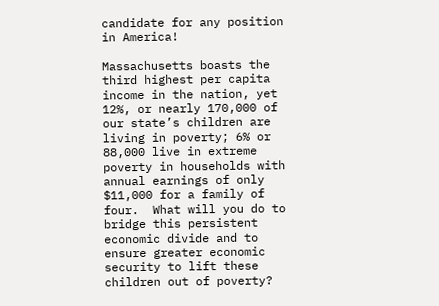candidate for any position in America!

Massachusetts boasts the third highest per capita income in the nation, yet 12%, or nearly 170,000 of our state’s children are living in poverty; 6% or 88,000 live in extreme poverty in households with annual earnings of only $11,000 for a family of four.  What will you do to bridge this persistent economic divide and to ensure greater economic security to lift these children out of poverty?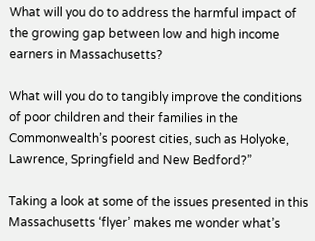What will you do to address the harmful impact of the growing gap between low and high income earners in Massachusetts?

What will you do to tangibly improve the conditions of poor children and their families in the Commonwealth’s poorest cities, such as Holyoke, Lawrence, Springfield and New Bedford?”

Taking a look at some of the issues presented in this Massachusetts ‘flyer’ makes me wonder what’s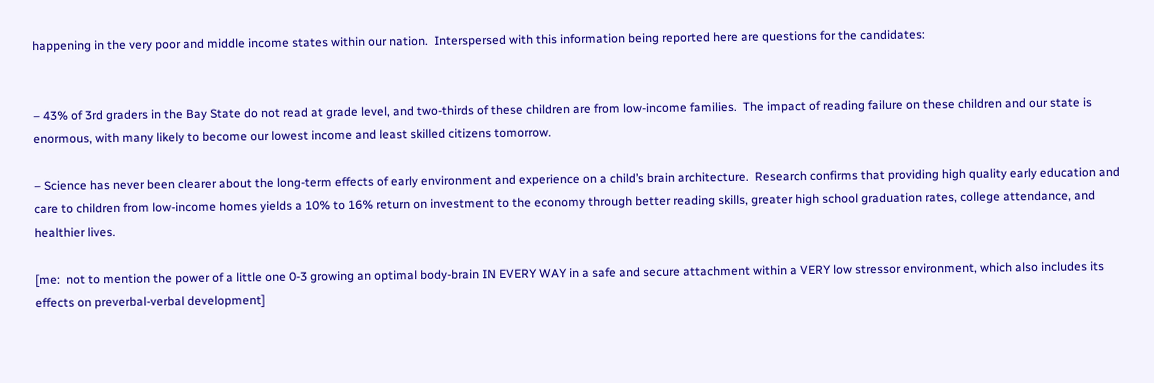happening in the very poor and middle income states within our nation.  Interspersed with this information being reported here are questions for the candidates:


– 43% of 3rd graders in the Bay State do not read at grade level, and two-thirds of these children are from low-income families.  The impact of reading failure on these children and our state is enormous, with many likely to become our lowest income and least skilled citizens tomorrow.

– Science has never been clearer about the long-term effects of early environment and experience on a child’s brain architecture.  Research confirms that providing high quality early education and care to children from low-income homes yields a 10% to 16% return on investment to the economy through better reading skills, greater high school graduation rates, college attendance, and healthier lives.

[me:  not to mention the power of a little one 0-3 growing an optimal body-brain IN EVERY WAY in a safe and secure attachment within a VERY low stressor environment, which also includes its effects on preverbal-verbal development]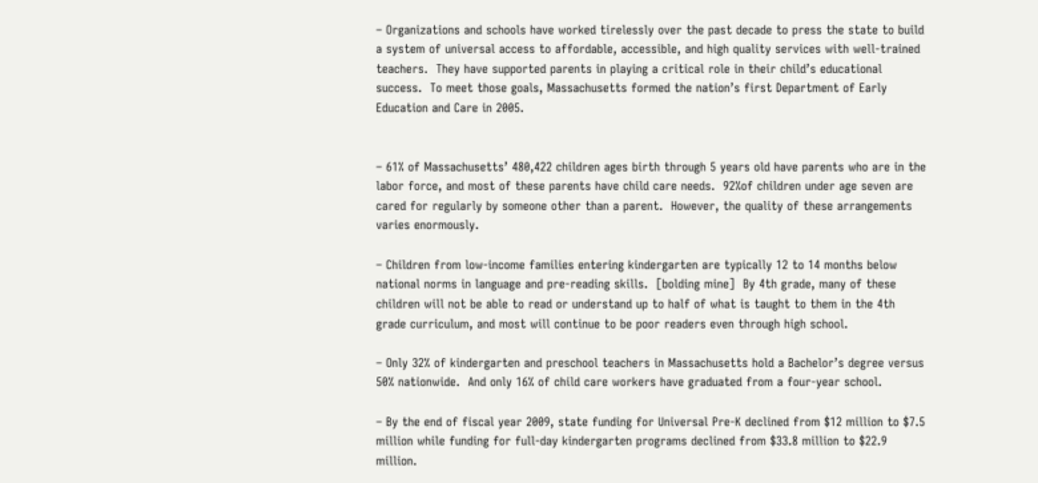– Organizations and schools have worked tirelessly over the past decade to press the state to build a system of universal access to affordable, accessible, and high quality services with well-trained teachers.  They have supported parents in playing a critical role in their child’s educational success.  To meet those goals, Massachusetts formed the nation’s first Department of Early Education and Care in 2005.


– 61% of Massachusetts’ 480,422 children ages birth through 5 years old have parents who are in the labor force, and most of these parents have child care needs.  92%of children under age seven are cared for regularly by someone other than a parent.  However, the quality of these arrangements varies enormously.

– Children from low-income families entering kindergarten are typically 12 to 14 months below national norms in language and pre-reading skills.  [bolding mine]  By 4th grade, many of these children will not be able to read or understand up to half of what is taught to them in the 4th grade curriculum, and most will continue to be poor readers even through high school.

– Only 32% of kindergarten and preschool teachers in Massachusetts hold a Bachelor’s degree versus 50% nationwide.  And only 16% of child care workers have graduated from a four-year school.

– By the end of fiscal year 2009, state funding for Universal Pre-K declined from $12 million to $7.5 million while funding for full-day kindergarten programs declined from $33.8 million to $22.9 million.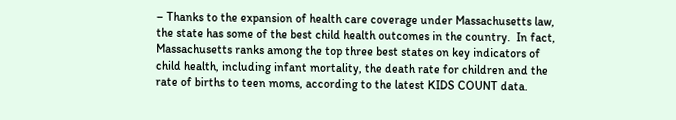– Thanks to the expansion of health care coverage under Massachusetts law, the state has some of the best child health outcomes in the country.  In fact, Massachusetts ranks among the top three best states on key indicators of child health, including infant mortality, the death rate for children and the rate of births to teen moms, according to the latest KIDS COUNT data.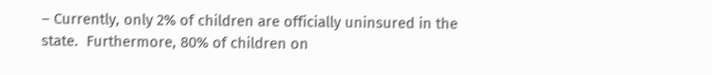– Currently, only 2% of children are officially uninsured in the state.  Furthermore, 80% of children on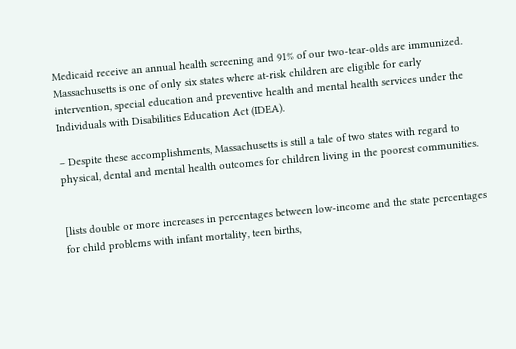Medicaid receive an annual health screening and 91% of our two-tear-olds are immunized.  Massachusetts is one of only six states where at-risk children are eligible for early intervention, special education and preventive health and mental health services under the Individuals with Disabilities Education Act (IDEA).

– Despite these accomplishments, Massachusetts is still a tale of two states with regard to physical, dental and mental health outcomes for children living in the poorest communities.


[lists double or more increases in percentages between low-income and the state percentages for child problems with infant mortality, teen births,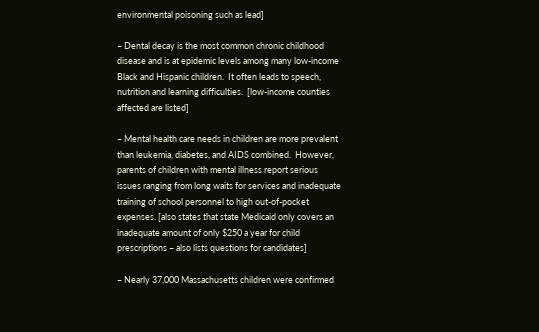environmental poisoning such as lead]

– Dental decay is the most common chronic childhood disease and is at epidemic levels among many low-income Black and Hispanic children.  It often leads to speech, nutrition and learning difficulties.  [low-income counties affected are listed]

– Mental health care needs in children are more prevalent than leukemia, diabetes, and AIDS combined.  However, parents of children with mental illness report serious issues ranging from long waits for services and inadequate training of school personnel to high out-of-pocket expenses. [also states that state Medicaid only covers an inadequate amount of only $250 a year for child prescriptions – also lists questions for candidates]

– Nearly 37,000 Massachusetts children were confirmed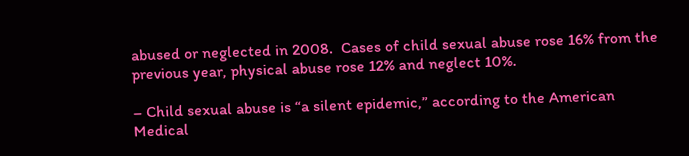abused or neglected in 2008.  Cases of child sexual abuse rose 16% from the previous year, physical abuse rose 12% and neglect 10%.

– Child sexual abuse is “a silent epidemic,” according to the American Medical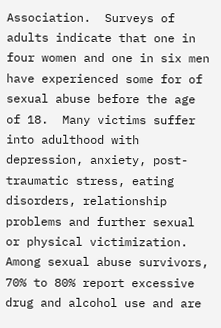Association.  Surveys of adults indicate that one in four women and one in six men have experienced some for of sexual abuse before the age of 18.  Many victims suffer into adulthood with depression, anxiety, post-traumatic stress, eating disorders, relationship problems and further sexual or physical victimization.  Among sexual abuse survivors, 70% to 80% report excessive drug and alcohol use and are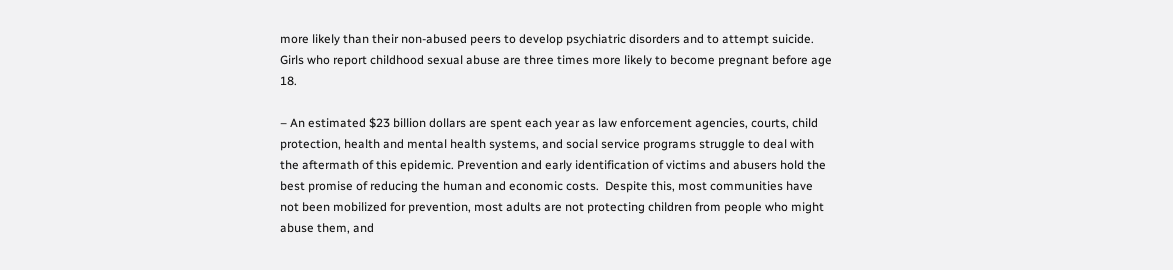more likely than their non-abused peers to develop psychiatric disorders and to attempt suicide.  Girls who report childhood sexual abuse are three times more likely to become pregnant before age 18.

– An estimated $23 billion dollars are spent each year as law enforcement agencies, courts, child protection, health and mental health systems, and social service programs struggle to deal with the aftermath of this epidemic. Prevention and early identification of victims and abusers hold the best promise of reducing the human and economic costs.  Despite this, most communities have not been mobilized for prevention, most adults are not protecting children from people who might abuse them, and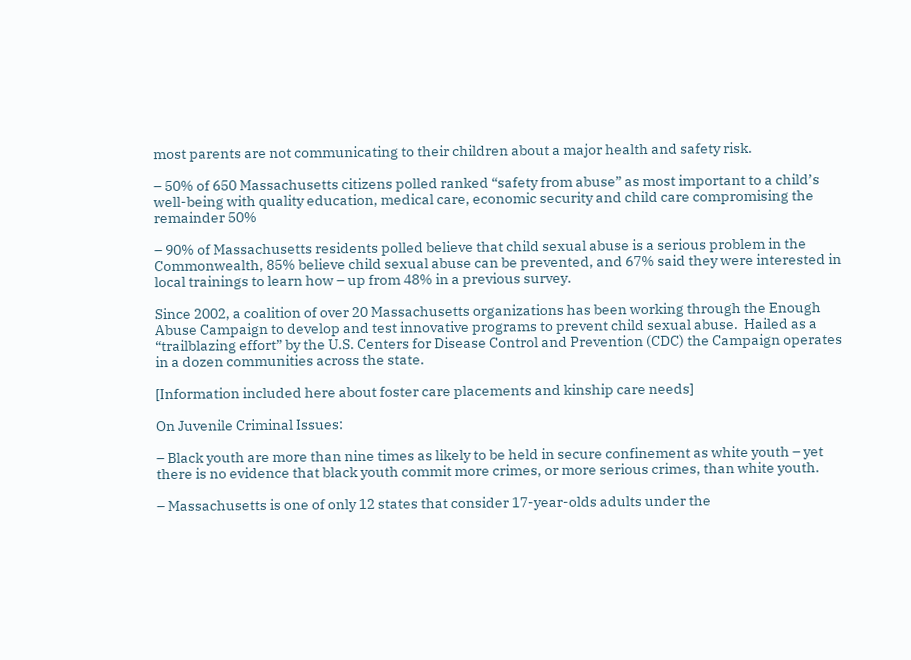most parents are not communicating to their children about a major health and safety risk.

– 50% of 650 Massachusetts citizens polled ranked “safety from abuse” as most important to a child’s well-being with quality education, medical care, economic security and child care compromising the remainder 50%

– 90% of Massachusetts residents polled believe that child sexual abuse is a serious problem in the Commonwealth, 85% believe child sexual abuse can be prevented, and 67% said they were interested in local trainings to learn how – up from 48% in a previous survey.

Since 2002, a coalition of over 20 Massachusetts organizations has been working through the Enough Abuse Campaign to develop and test innovative programs to prevent child sexual abuse.  Hailed as a “trailblazing effort” by the U.S. Centers for Disease Control and Prevention (CDC) the Campaign operates in a dozen communities across the state.

[Information included here about foster care placements and kinship care needs]

On Juvenile Criminal Issues:

– Black youth are more than nine times as likely to be held in secure confinement as white youth – yet there is no evidence that black youth commit more crimes, or more serious crimes, than white youth.

– Massachusetts is one of only 12 states that consider 17-year-olds adults under the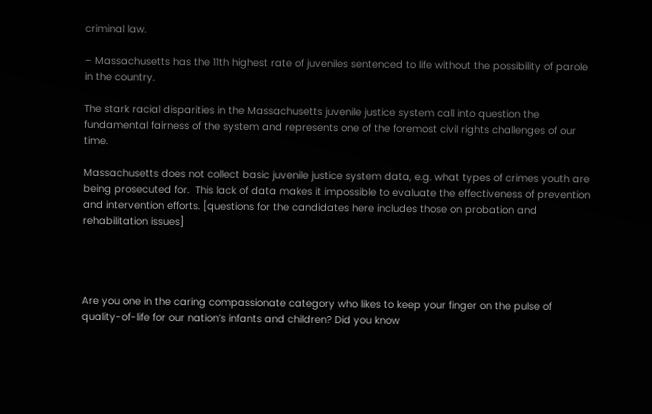criminal law.

– Massachusetts has the 11th highest rate of juveniles sentenced to life without the possibility of parole in the country.

The stark racial disparities in the Massachusetts juvenile justice system call into question the fundamental fairness of the system and represents one of the foremost civil rights challenges of our time.

Massachusetts does not collect basic juvenile justice system data, e.g. what types of crimes youth are being prosecuted for.  This lack of data makes it impossible to evaluate the effectiveness of prevention and intervention efforts. [questions for the candidates here includes those on probation and rehabilitation issues]




Are you one in the caring compassionate category who likes to keep your finger on the pulse of quality-of-life for our nation’s infants and children? Did you know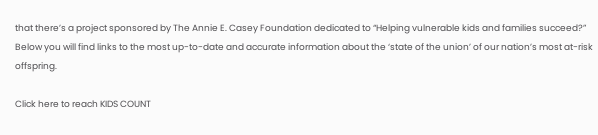that there’s a project sponsored by The Annie E. Casey Foundation dedicated to “Helping vulnerable kids and families succeed?”  Below you will find links to the most up-to-date and accurate information about the ‘state of the union’ of our nation’s most at-risk offspring.

Click here to reach KIDS COUNT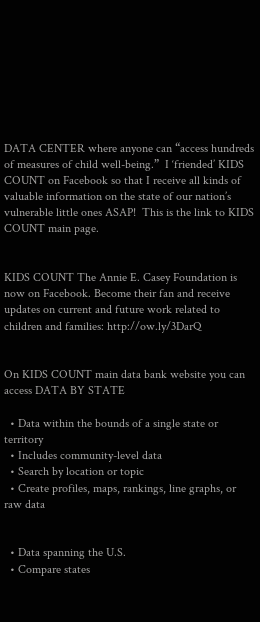DATA CENTER where anyone can “access hundreds of measures of child well-being.”  I ‘friended’ KIDS COUNT on Facebook so that I receive all kinds of valuable information on the state of our nation’s vulnerable little ones ASAP!  This is the link to KIDS COUNT main page.


KIDS COUNT The Annie E. Casey Foundation is now on Facebook. Become their fan and receive updates on current and future work related to children and families: http://ow.ly/3DarQ


On KIDS COUNT main data bank website you can access DATA BY STATE

  • Data within the bounds of a single state or territory
  • Includes community-level data
  • Search by location or topic
  • Create profiles, maps, rankings, line graphs, or raw data


  • Data spanning the U.S.
  • Compare states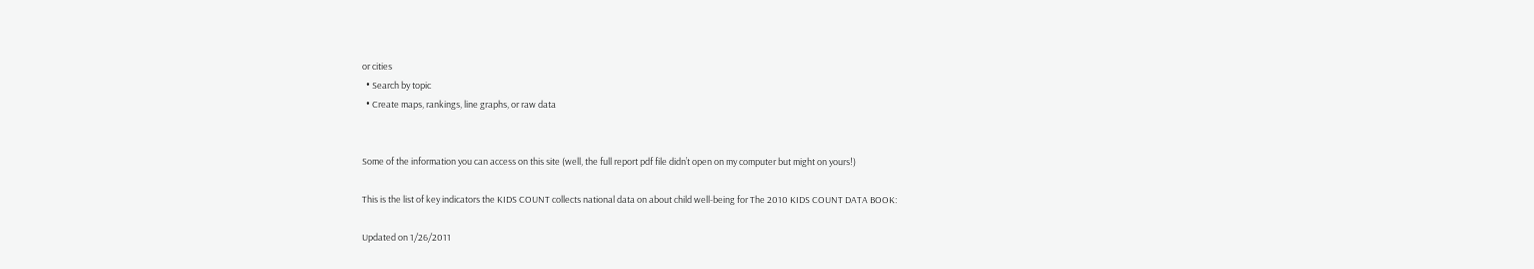or cities
  • Search by topic
  • Create maps, rankings, line graphs, or raw data


Some of the information you can access on this site (well, the full report pdf file didn’t open on my computer but might on yours!)

This is the list of key indicators the KIDS COUNT collects national data on about child well-being for The 2010 KIDS COUNT DATA BOOK:

Updated on 1/26/2011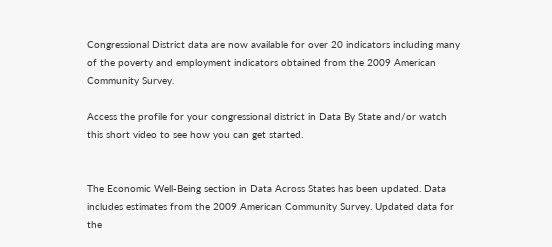Congressional District data are now available for over 20 indicators including many of the poverty and employment indicators obtained from the 2009 American Community Survey.

Access the profile for your congressional district in Data By State and/or watch this short video to see how you can get started.


The Economic Well-Being section in Data Across States has been updated. Data includes estimates from the 2009 American Community Survey. Updated data for the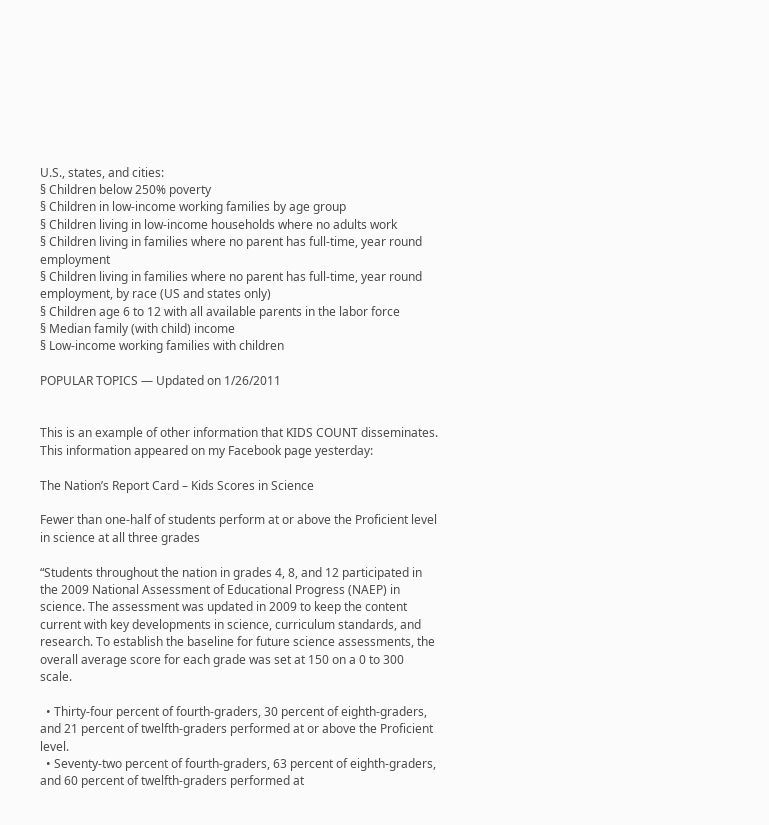U.S., states, and cities:
§ Children below 250% poverty
§ Children in low-income working families by age group
§ Children living in low-income households where no adults work
§ Children living in families where no parent has full-time, year round employment
§ Children living in families where no parent has full-time, year round employment, by race (US and states only)
§ Children age 6 to 12 with all available parents in the labor force
§ Median family (with child) income
§ Low-income working families with children

POPULAR TOPICS — Updated on 1/26/2011


This is an example of other information that KIDS COUNT disseminates.  This information appeared on my Facebook page yesterday:

The Nation’s Report Card – Kids Scores in Science

Fewer than one-half of students perform at or above the Proficient level in science at all three grades

“Students throughout the nation in grades 4, 8, and 12 participated in the 2009 National Assessment of Educational Progress (NAEP) in science. The assessment was updated in 2009 to keep the content current with key developments in science, curriculum standards, and research. To establish the baseline for future science assessments, the overall average score for each grade was set at 150 on a 0 to 300 scale.

  • Thirty-four percent of fourth-graders, 30 percent of eighth-graders, and 21 percent of twelfth-graders performed at or above the Proficient level.
  • Seventy-two percent of fourth-graders, 63 percent of eighth-graders, and 60 percent of twelfth-graders performed at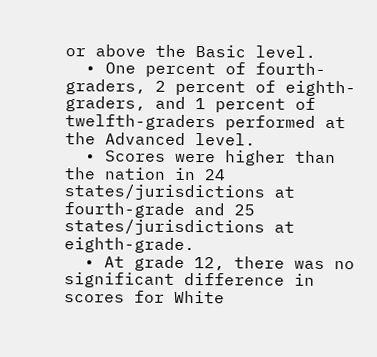or above the Basic level.
  • One percent of fourth-graders, 2 percent of eighth-graders, and 1 percent of twelfth-graders performed at the Advanced level.
  • Scores were higher than the nation in 24 states/jurisdictions at fourth-grade and 25 states/jurisdictions at eighth-grade.
  • At grade 12, there was no significant difference in scores for White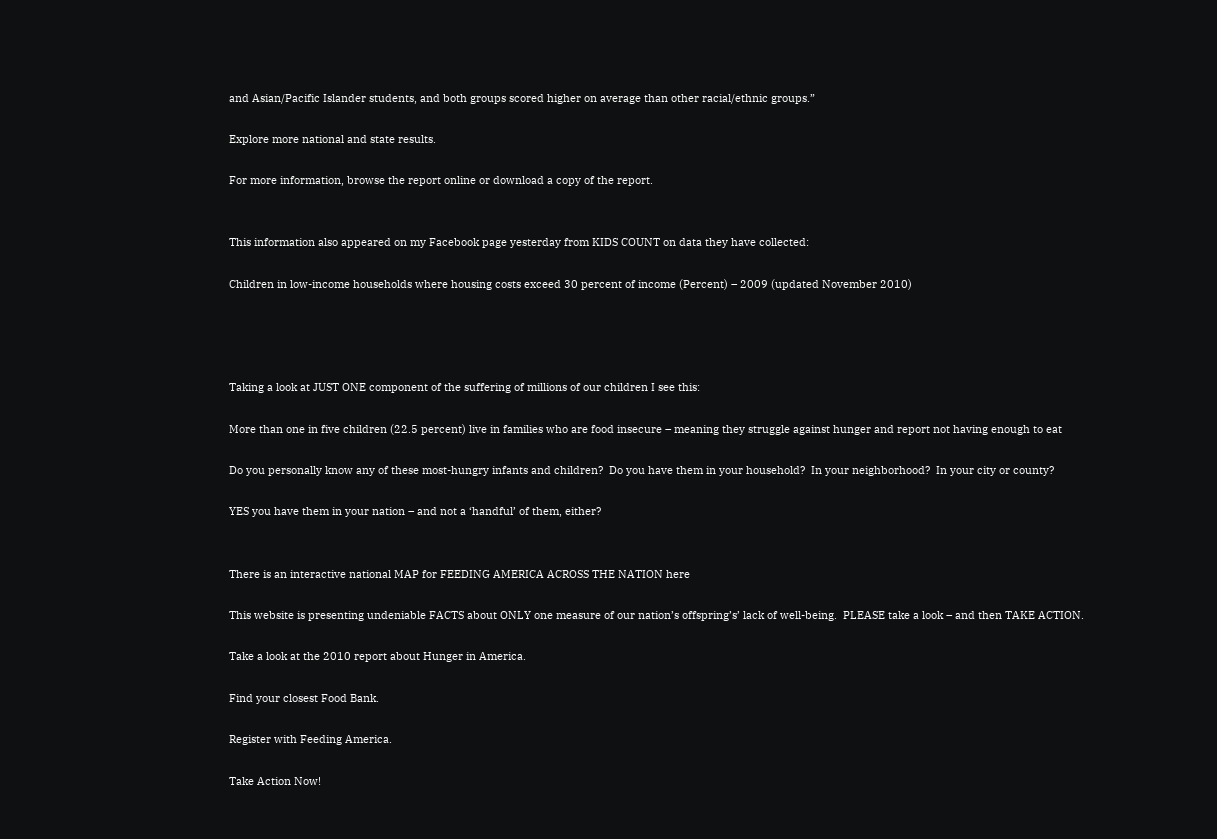and Asian/Pacific Islander students, and both groups scored higher on average than other racial/ethnic groups.”

Explore more national and state results.

For more information, browse the report online or download a copy of the report.


This information also appeared on my Facebook page yesterday from KIDS COUNT on data they have collected:

Children in low-income households where housing costs exceed 30 percent of income (Percent) – 2009 (updated November 2010)




Taking a look at JUST ONE component of the suffering of millions of our children I see this:

More than one in five children (22.5 percent) live in families who are food insecure – meaning they struggle against hunger and report not having enough to eat

Do you personally know any of these most-hungry infants and children?  Do you have them in your household?  In your neighborhood?  In your city or county?

YES you have them in your nation – and not a ‘handful’ of them, either?


There is an interactive national MAP for FEEDING AMERICA ACROSS THE NATION here

This website is presenting undeniable FACTS about ONLY one measure of our nation’s offspring’s’ lack of well-being.  PLEASE take a look – and then TAKE ACTION.

Take a look at the 2010 report about Hunger in America.

Find your closest Food Bank.

Register with Feeding America.

Take Action Now!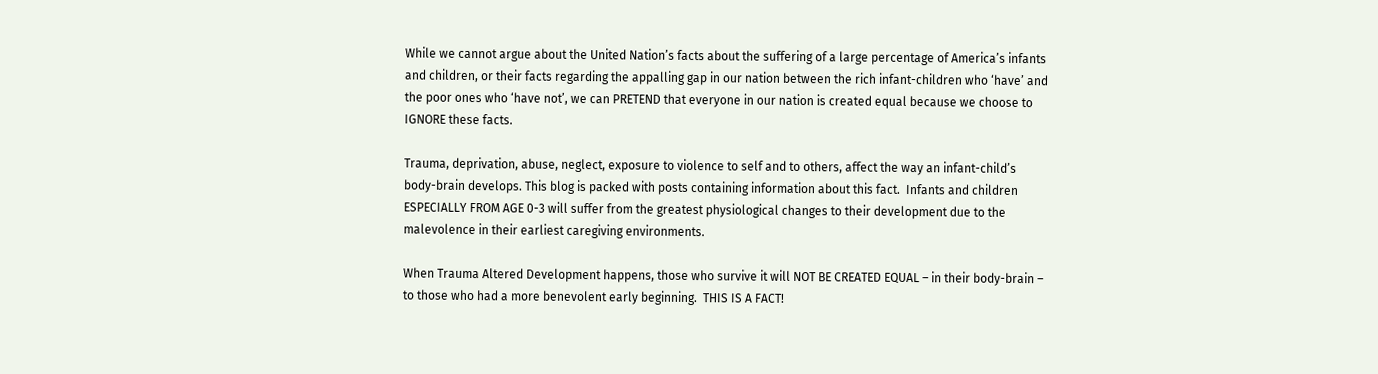While we cannot argue about the United Nation’s facts about the suffering of a large percentage of America’s infants and children, or their facts regarding the appalling gap in our nation between the rich infant-children who ‘have’ and the poor ones who ‘have not’, we can PRETEND that everyone in our nation is created equal because we choose to IGNORE these facts.

Trauma, deprivation, abuse, neglect, exposure to violence to self and to others, affect the way an infant-child’s body-brain develops. This blog is packed with posts containing information about this fact.  Infants and children ESPECIALLY FROM AGE 0-3 will suffer from the greatest physiological changes to their development due to the malevolence in their earliest caregiving environments.

When Trauma Altered Development happens, those who survive it will NOT BE CREATED EQUAL – in their body-brain – to those who had a more benevolent early beginning.  THIS IS A FACT!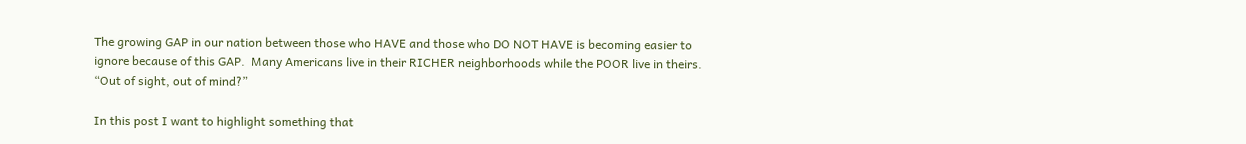The growing GAP in our nation between those who HAVE and those who DO NOT HAVE is becoming easier to ignore because of this GAP.  Many Americans live in their RICHER neighborhoods while the POOR live in theirs.  “Out of sight, out of mind?”

In this post I want to highlight something that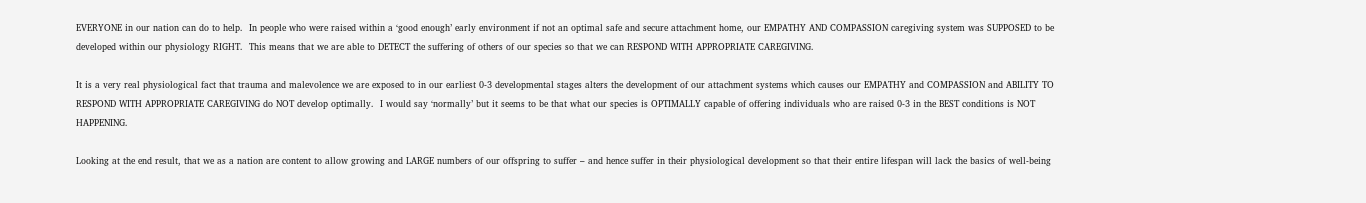EVERYONE in our nation can do to help.  In people who were raised within a ‘good enough’ early environment if not an optimal safe and secure attachment home, our EMPATHY AND COMPASSION caregiving system was SUPPOSED to be developed within our physiology RIGHT.  This means that we are able to DETECT the suffering of others of our species so that we can RESPOND WITH APPROPRIATE CAREGIVING.

It is a very real physiological fact that trauma and malevolence we are exposed to in our earliest 0-3 developmental stages alters the development of our attachment systems which causes our EMPATHY and COMPASSION and ABILITY TO RESPOND WITH APPROPRIATE CAREGIVING do NOT develop optimally.  I would say ‘normally’ but it seems to be that what our species is OPTIMALLY capable of offering individuals who are raised 0-3 in the BEST conditions is NOT HAPPENING.

Looking at the end result, that we as a nation are content to allow growing and LARGE numbers of our offspring to suffer – and hence suffer in their physiological development so that their entire lifespan will lack the basics of well-being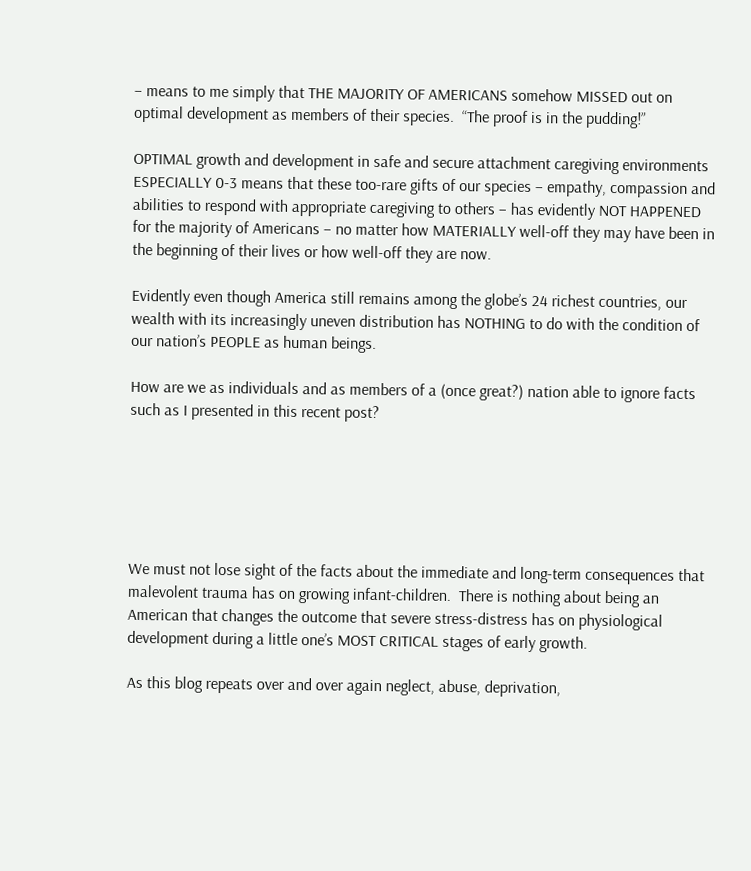– means to me simply that THE MAJORITY OF AMERICANS somehow MISSED out on optimal development as members of their species.  “The proof is in the pudding!”

OPTIMAL growth and development in safe and secure attachment caregiving environments ESPECIALLY 0-3 means that these too-rare gifts of our species – empathy, compassion and abilities to respond with appropriate caregiving to others – has evidently NOT HAPPENED for the majority of Americans – no matter how MATERIALLY well-off they may have been in the beginning of their lives or how well-off they are now.

Evidently even though America still remains among the globe’s 24 richest countries, our wealth with its increasingly uneven distribution has NOTHING to do with the condition of our nation’s PEOPLE as human beings.

How are we as individuals and as members of a (once great?) nation able to ignore facts such as I presented in this recent post?






We must not lose sight of the facts about the immediate and long-term consequences that malevolent trauma has on growing infant-children.  There is nothing about being an American that changes the outcome that severe stress-distress has on physiological development during a little one’s MOST CRITICAL stages of early growth.

As this blog repeats over and over again neglect, abuse, deprivation,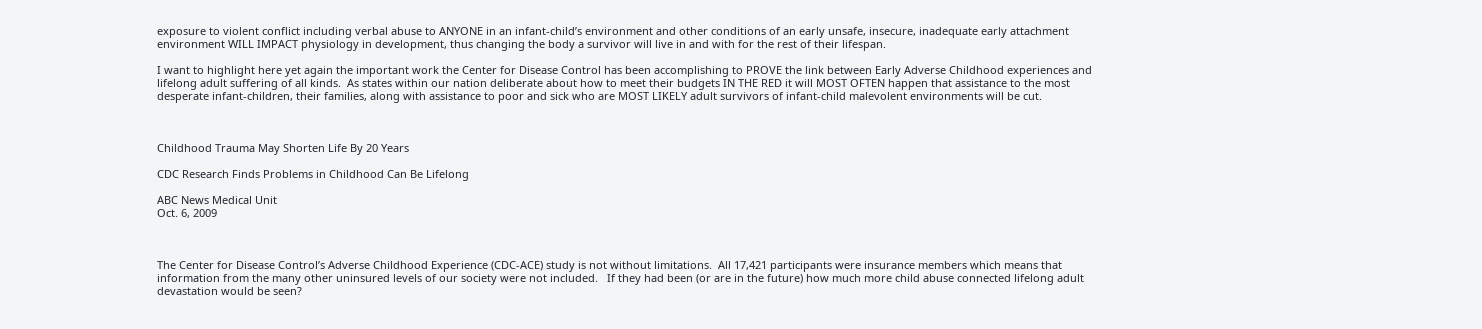exposure to violent conflict including verbal abuse to ANYONE in an infant-child’s environment and other conditions of an early unsafe, insecure, inadequate early attachment environment WILL IMPACT physiology in development, thus changing the body a survivor will live in and with for the rest of their lifespan.

I want to highlight here yet again the important work the Center for Disease Control has been accomplishing to PROVE the link between Early Adverse Childhood experiences and lifelong adult suffering of all kinds.  As states within our nation deliberate about how to meet their budgets IN THE RED it will MOST OFTEN happen that assistance to the most desperate infant-children, their families, along with assistance to poor and sick who are MOST LIKELY adult survivors of infant-child malevolent environments will be cut.



Childhood Trauma May Shorten Life By 20 Years

CDC Research Finds Problems in Childhood Can Be Lifelong

ABC News Medical Unit
Oct. 6, 2009



The Center for Disease Control’s Adverse Childhood Experience (CDC-ACE) study is not without limitations.  All 17,421 participants were insurance members which means that information from the many other uninsured levels of our society were not included.   If they had been (or are in the future) how much more child abuse connected lifelong adult devastation would be seen?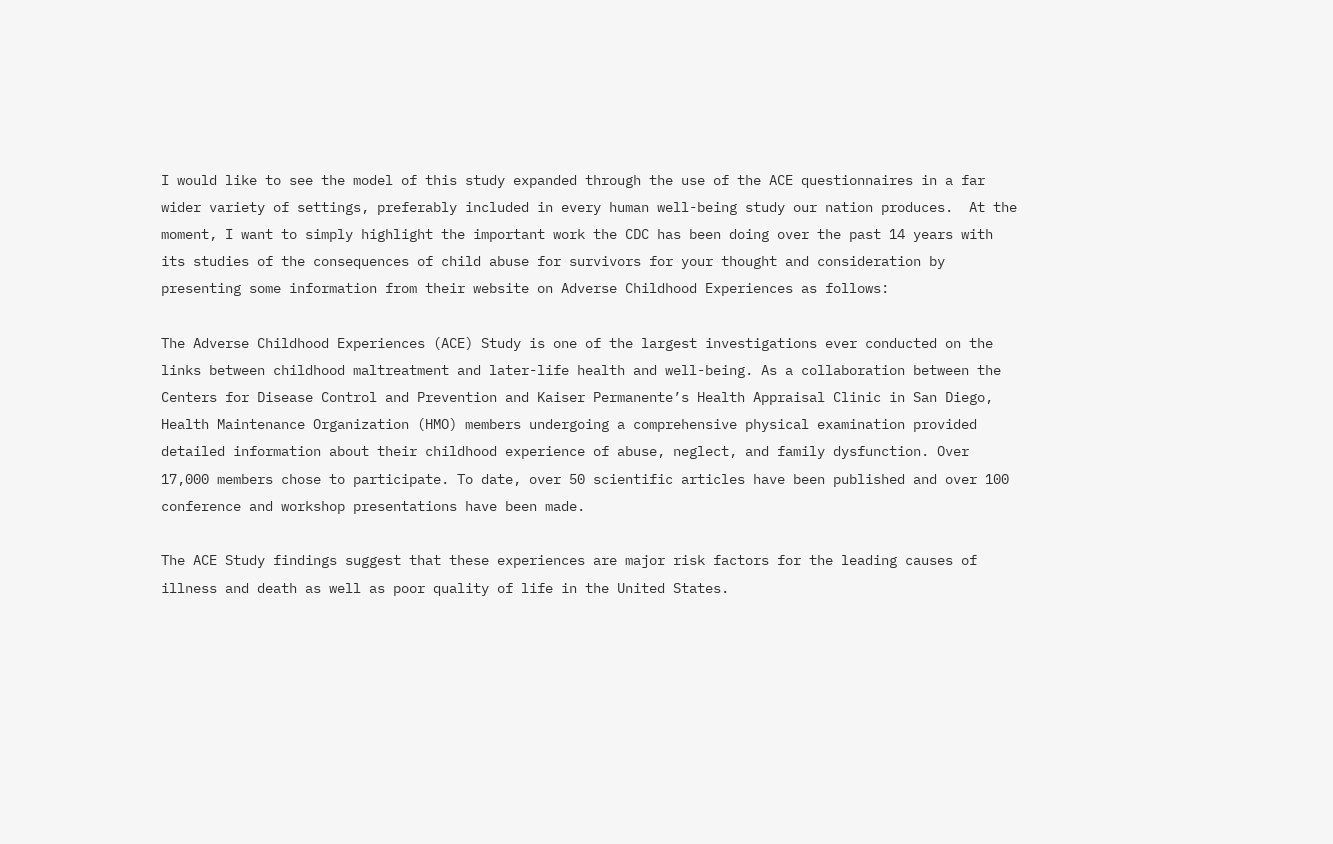I would like to see the model of this study expanded through the use of the ACE questionnaires in a far wider variety of settings, preferably included in every human well-being study our nation produces.  At the moment, I want to simply highlight the important work the CDC has been doing over the past 14 years with its studies of the consequences of child abuse for survivors for your thought and consideration by presenting some information from their website on Adverse Childhood Experiences as follows:

The Adverse Childhood Experiences (ACE) Study is one of the largest investigations ever conducted on the links between childhood maltreatment and later-life health and well-being. As a collaboration between the Centers for Disease Control and Prevention and Kaiser Permanente’s Health Appraisal Clinic in San Diego, Health Maintenance Organization (HMO) members undergoing a comprehensive physical examination provided detailed information about their childhood experience of abuse, neglect, and family dysfunction. Over 17,000 members chose to participate. To date, over 50 scientific articles have been published and over 100 conference and workshop presentations have been made.

The ACE Study findings suggest that these experiences are major risk factors for the leading causes of illness and death as well as poor quality of life in the United States.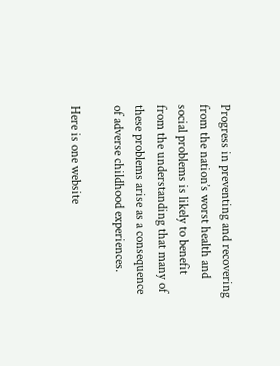Progress in preventing and recovering from the nation’s worst health and social problems is likely to benefit from the understanding that many of these problems arise as a consequence of adverse childhood experiences.

Here is one website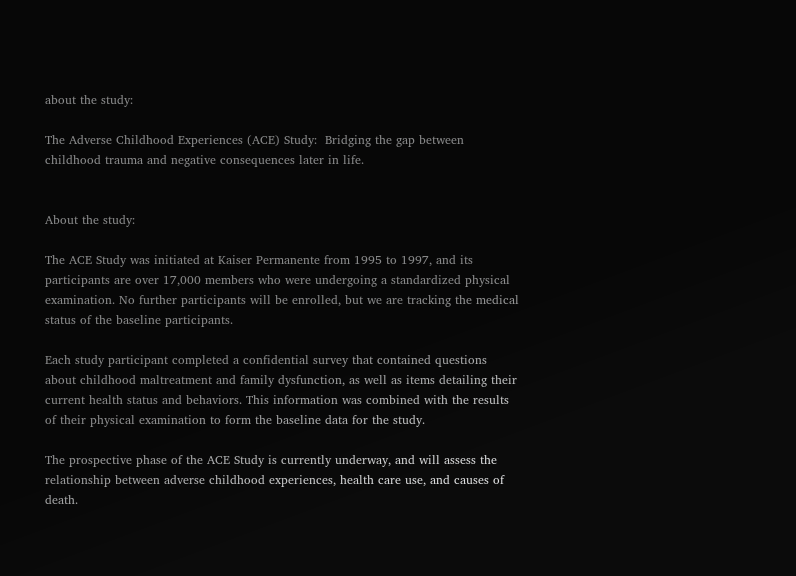about the study:

The Adverse Childhood Experiences (ACE) Study:  Bridging the gap between childhood trauma and negative consequences later in life.


About the study:

The ACE Study was initiated at Kaiser Permanente from 1995 to 1997, and its participants are over 17,000 members who were undergoing a standardized physical examination. No further participants will be enrolled, but we are tracking the medical status of the baseline participants.

Each study participant completed a confidential survey that contained questions about childhood maltreatment and family dysfunction, as well as items detailing their current health status and behaviors. This information was combined with the results of their physical examination to form the baseline data for the study.

The prospective phase of the ACE Study is currently underway, and will assess the relationship between adverse childhood experiences, health care use, and causes of death.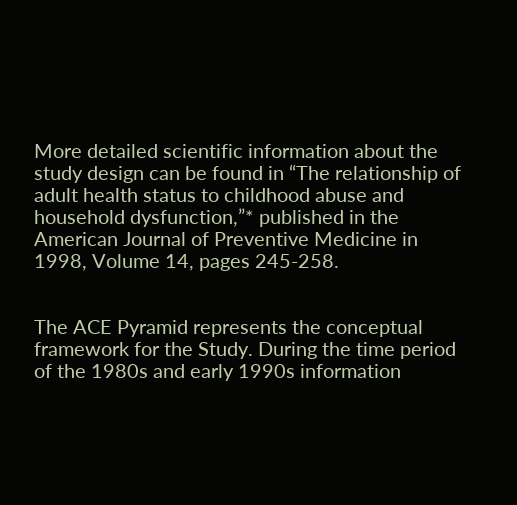More detailed scientific information about the study design can be found in “The relationship of adult health status to childhood abuse and household dysfunction,”* published in the American Journal of Preventive Medicine in 1998, Volume 14, pages 245-258.


The ACE Pyramid represents the conceptual framework for the Study. During the time period of the 1980s and early 1990s information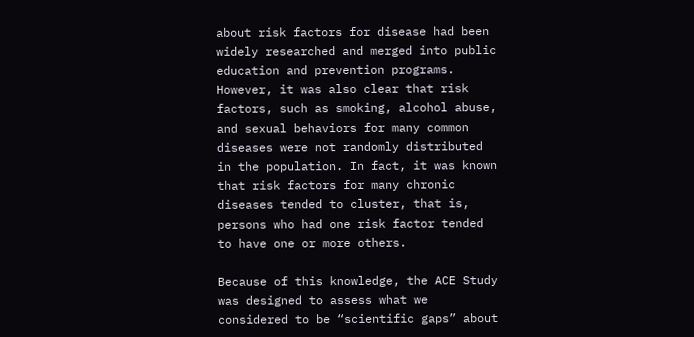about risk factors for disease had been widely researched and merged into public education and prevention programs. However, it was also clear that risk factors, such as smoking, alcohol abuse, and sexual behaviors for many common diseases were not randomly distributed in the population. In fact, it was known that risk factors for many chronic diseases tended to cluster, that is, persons who had one risk factor tended to have one or more others.

Because of this knowledge, the ACE Study was designed to assess what we considered to be “scientific gaps” about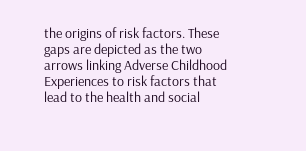the origins of risk factors. These gaps are depicted as the two arrows linking Adverse Childhood Experiences to risk factors that lead to the health and social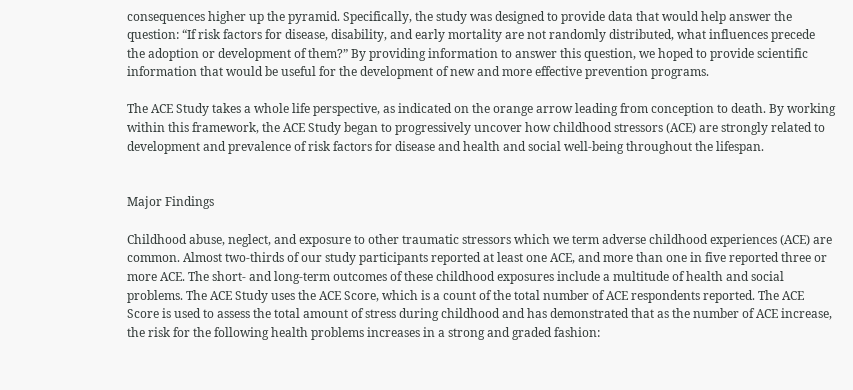consequences higher up the pyramid. Specifically, the study was designed to provide data that would help answer the question: “If risk factors for disease, disability, and early mortality are not randomly distributed, what influences precede the adoption or development of them?” By providing information to answer this question, we hoped to provide scientific information that would be useful for the development of new and more effective prevention programs.

The ACE Study takes a whole life perspective, as indicated on the orange arrow leading from conception to death. By working within this framework, the ACE Study began to progressively uncover how childhood stressors (ACE) are strongly related to development and prevalence of risk factors for disease and health and social well-being throughout the lifespan.


Major Findings

Childhood abuse, neglect, and exposure to other traumatic stressors which we term adverse childhood experiences (ACE) are common. Almost two-thirds of our study participants reported at least one ACE, and more than one in five reported three or more ACE. The short- and long-term outcomes of these childhood exposures include a multitude of health and social problems. The ACE Study uses the ACE Score, which is a count of the total number of ACE respondents reported. The ACE Score is used to assess the total amount of stress during childhood and has demonstrated that as the number of ACE increase, the risk for the following health problems increases in a strong and graded fashion: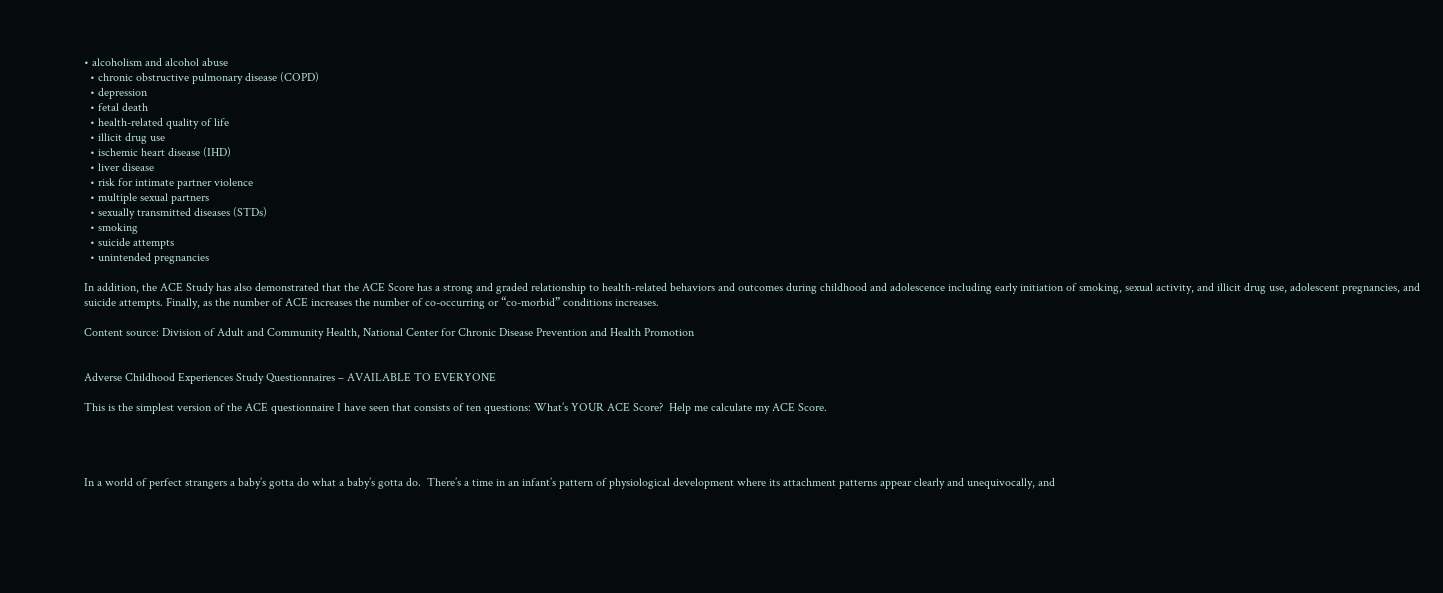• alcoholism and alcohol abuse
  • chronic obstructive pulmonary disease (COPD)
  • depression
  • fetal death
  • health-related quality of life
  • illicit drug use
  • ischemic heart disease (IHD)
  • liver disease
  • risk for intimate partner violence
  • multiple sexual partners
  • sexually transmitted diseases (STDs)
  • smoking
  • suicide attempts
  • unintended pregnancies

In addition, the ACE Study has also demonstrated that the ACE Score has a strong and graded relationship to health-related behaviors and outcomes during childhood and adolescence including early initiation of smoking, sexual activity, and illicit drug use, adolescent pregnancies, and suicide attempts. Finally, as the number of ACE increases the number of co-occurring or “co-morbid” conditions increases.

Content source: Division of Adult and Community Health, National Center for Chronic Disease Prevention and Health Promotion


Adverse Childhood Experiences Study Questionnaires – AVAILABLE TO EVERYONE

This is the simplest version of the ACE questionnaire I have seen that consists of ten questions: What’s YOUR ACE Score?  Help me calculate my ACE Score.




In a world of perfect strangers a baby’s gotta do what a baby’s gotta do.  There’s a time in an infant’s pattern of physiological development where its attachment patterns appear clearly and unequivocally, and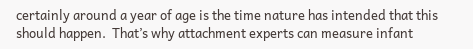certainly around a year of age is the time nature has intended that this should happen.  That’s why attachment experts can measure infant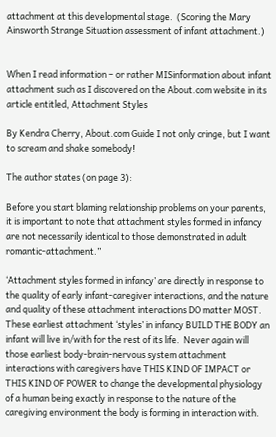attachment at this developmental stage.  (Scoring the Mary Ainsworth Strange Situation assessment of infant attachment.)


When I read information – or rather MISinformation about infant attachment such as I discovered on the About.com website in its article entitled, Attachment Styles

By Kendra Cherry, About.com Guide I not only cringe, but I want to scream and shake somebody!

The author states (on page 3):

Before you start blaming relationship problems on your parents, it is important to note that attachment styles formed in infancy are not necessarily identical to those demonstrated in adult romantic-attachment.”

‘Attachment styles formed in infancy’ are directly in response to the quality of early infant-caregiver interactions, and the nature and quality of these attachment interactions DO matter MOST.  These earliest attachment ‘styles’ in infancy BUILD THE BODY an infant will live in/with for the rest of its life.  Never again will those earliest body-brain-nervous system attachment interactions with caregivers have THIS KIND OF IMPACT or THIS KIND OF POWER to change the developmental physiology of a human being exactly in response to the nature of the caregiving environment the body is forming in interaction with.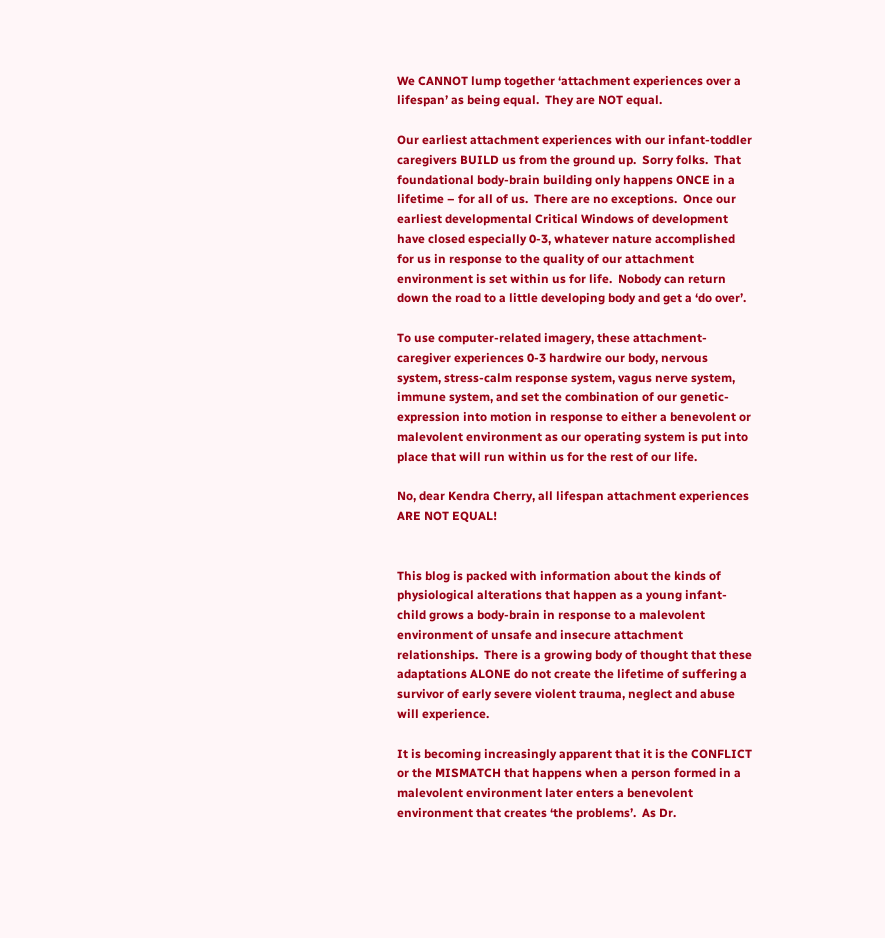We CANNOT lump together ‘attachment experiences over a lifespan’ as being equal.  They are NOT equal.

Our earliest attachment experiences with our infant-toddler caregivers BUILD us from the ground up.  Sorry folks.  That foundational body-brain building only happens ONCE in a lifetime – for all of us.  There are no exceptions.  Once our earliest developmental Critical Windows of development have closed especially 0-3, whatever nature accomplished for us in response to the quality of our attachment environment is set within us for life.  Nobody can return down the road to a little developing body and get a ‘do over’.

To use computer-related imagery, these attachment-caregiver experiences 0-3 hardwire our body, nervous system, stress-calm response system, vagus nerve system, immune system, and set the combination of our genetic-expression into motion in response to either a benevolent or malevolent environment as our operating system is put into place that will run within us for the rest of our life.

No, dear Kendra Cherry, all lifespan attachment experiences ARE NOT EQUAL!


This blog is packed with information about the kinds of physiological alterations that happen as a young infant-child grows a body-brain in response to a malevolent environment of unsafe and insecure attachment relationships.  There is a growing body of thought that these adaptations ALONE do not create the lifetime of suffering a survivor of early severe violent trauma, neglect and abuse will experience.

It is becoming increasingly apparent that it is the CONFLICT or the MISMATCH that happens when a person formed in a malevolent environment later enters a benevolent environment that creates ‘the problems’.  As Dr.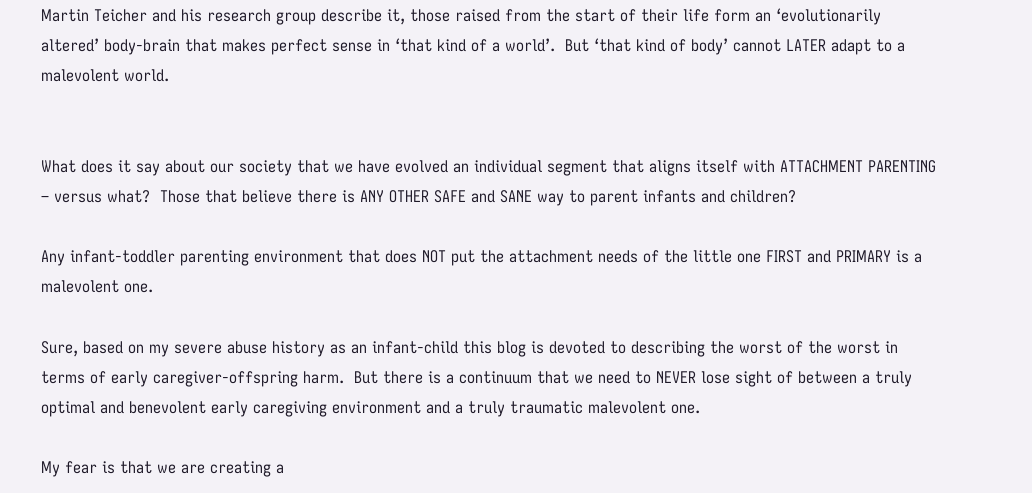Martin Teicher and his research group describe it, those raised from the start of their life form an ‘evolutionarily altered’ body-brain that makes perfect sense in ‘that kind of a world’.  But ‘that kind of body’ cannot LATER adapt to a malevolent world.


What does it say about our society that we have evolved an individual segment that aligns itself with ATTACHMENT PARENTING – versus what?  Those that believe there is ANY OTHER SAFE and SANE way to parent infants and children?

Any infant-toddler parenting environment that does NOT put the attachment needs of the little one FIRST and PRIMARY is a malevolent one.

Sure, based on my severe abuse history as an infant-child this blog is devoted to describing the worst of the worst in terms of early caregiver-offspring harm.  But there is a continuum that we need to NEVER lose sight of between a truly optimal and benevolent early caregiving environment and a truly traumatic malevolent one.

My fear is that we are creating a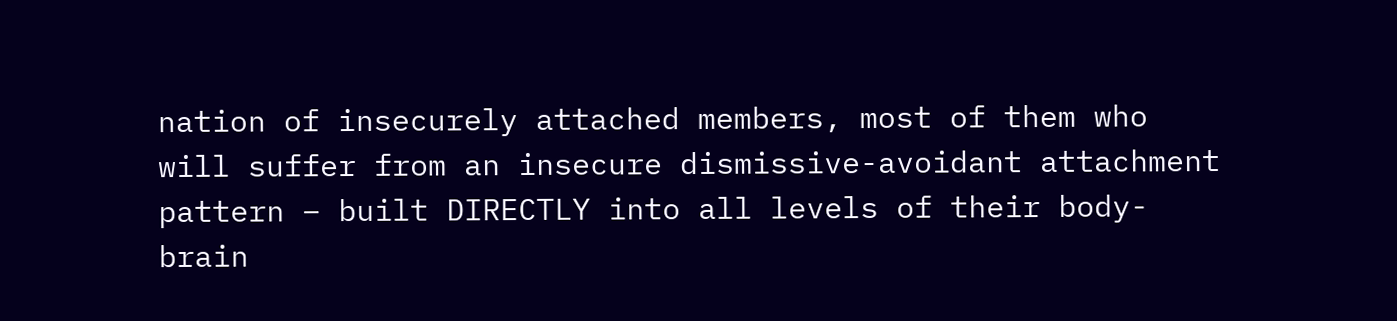nation of insecurely attached members, most of them who will suffer from an insecure dismissive-avoidant attachment pattern – built DIRECTLY into all levels of their body-brain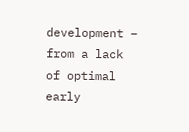development – from a lack of optimal early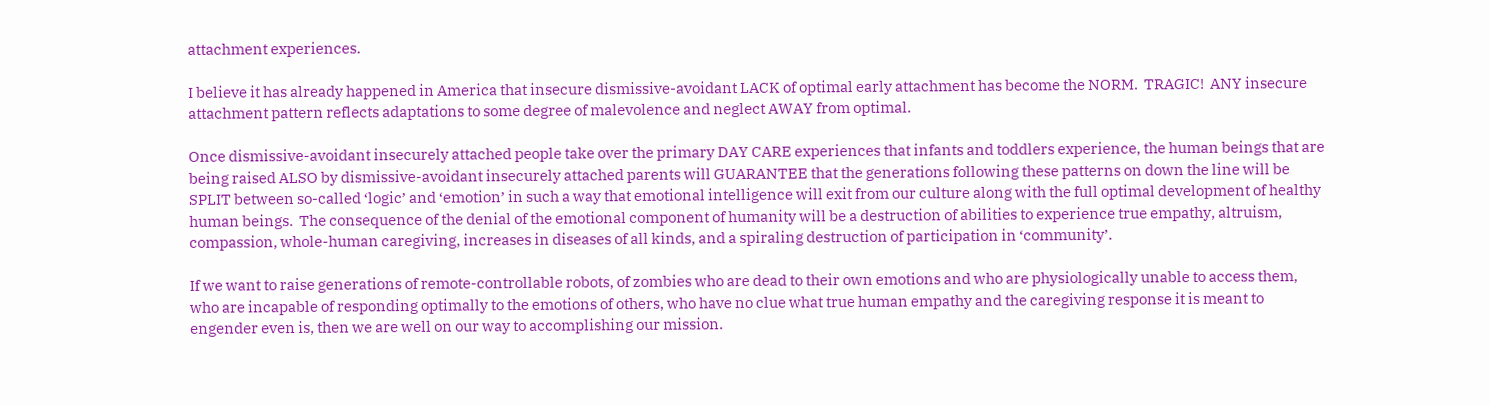attachment experiences.

I believe it has already happened in America that insecure dismissive-avoidant LACK of optimal early attachment has become the NORM.  TRAGIC!  ANY insecure attachment pattern reflects adaptations to some degree of malevolence and neglect AWAY from optimal.

Once dismissive-avoidant insecurely attached people take over the primary DAY CARE experiences that infants and toddlers experience, the human beings that are being raised ALSO by dismissive-avoidant insecurely attached parents will GUARANTEE that the generations following these patterns on down the line will be SPLIT between so-called ‘logic’ and ‘emotion’ in such a way that emotional intelligence will exit from our culture along with the full optimal development of healthy human beings.  The consequence of the denial of the emotional component of humanity will be a destruction of abilities to experience true empathy, altruism, compassion, whole-human caregiving, increases in diseases of all kinds, and a spiraling destruction of participation in ‘community’.

If we want to raise generations of remote-controllable robots, of zombies who are dead to their own emotions and who are physiologically unable to access them, who are incapable of responding optimally to the emotions of others, who have no clue what true human empathy and the caregiving response it is meant to engender even is, then we are well on our way to accomplishing our mission.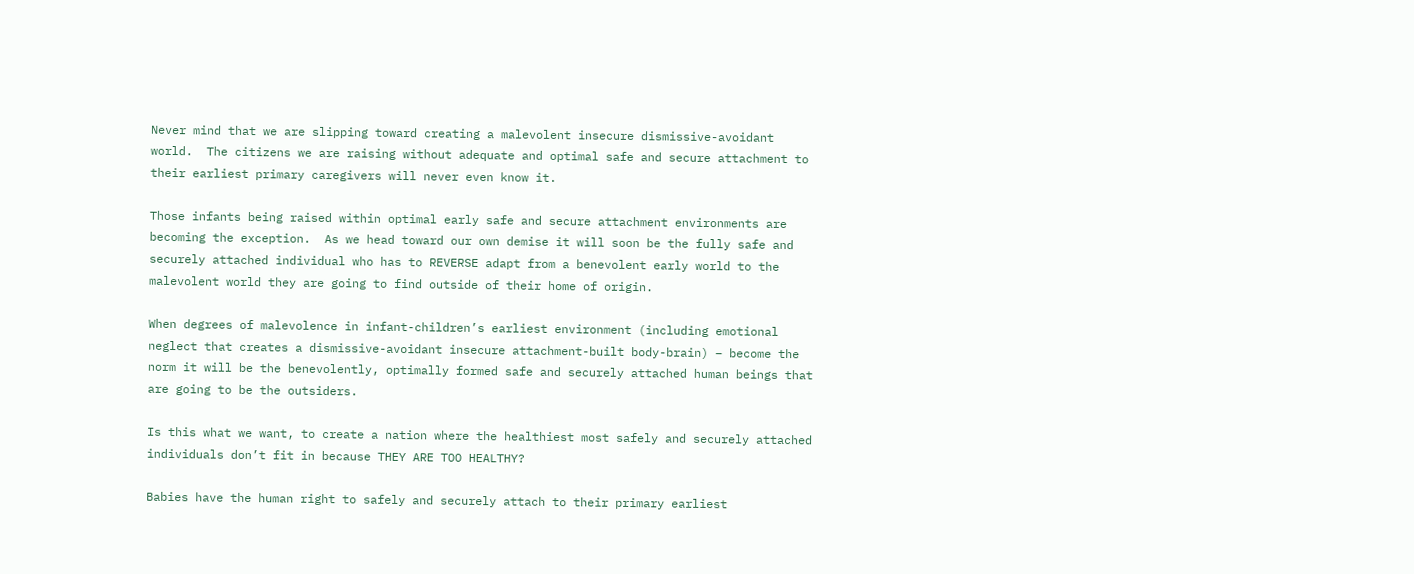Never mind that we are slipping toward creating a malevolent insecure dismissive-avoidant world.  The citizens we are raising without adequate and optimal safe and secure attachment to their earliest primary caregivers will never even know it.

Those infants being raised within optimal early safe and secure attachment environments are becoming the exception.  As we head toward our own demise it will soon be the fully safe and securely attached individual who has to REVERSE adapt from a benevolent early world to the malevolent world they are going to find outside of their home of origin.

When degrees of malevolence in infant-children’s earliest environment (including emotional neglect that creates a dismissive-avoidant insecure attachment-built body-brain) – become the norm it will be the benevolently, optimally formed safe and securely attached human beings that are going to be the outsiders.

Is this what we want, to create a nation where the healthiest most safely and securely attached individuals don’t fit in because THEY ARE TOO HEALTHY?

Babies have the human right to safely and securely attach to their primary earliest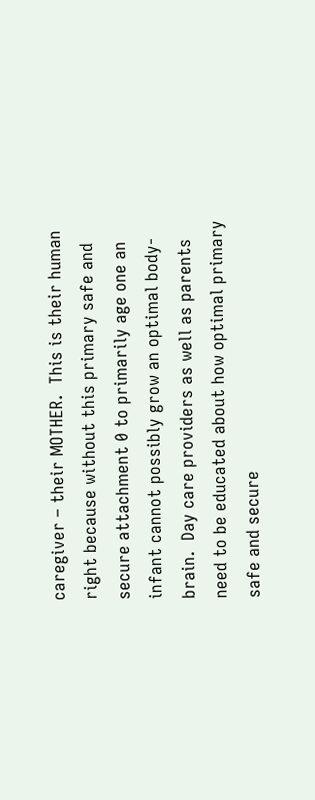caregiver – their MOTHER.  This is their human right because without this primary safe and secure attachment 0 to primarily age one an infant cannot possibly grow an optimal body-brain.  Day care providers as well as parents need to be educated about how optimal primary safe and secure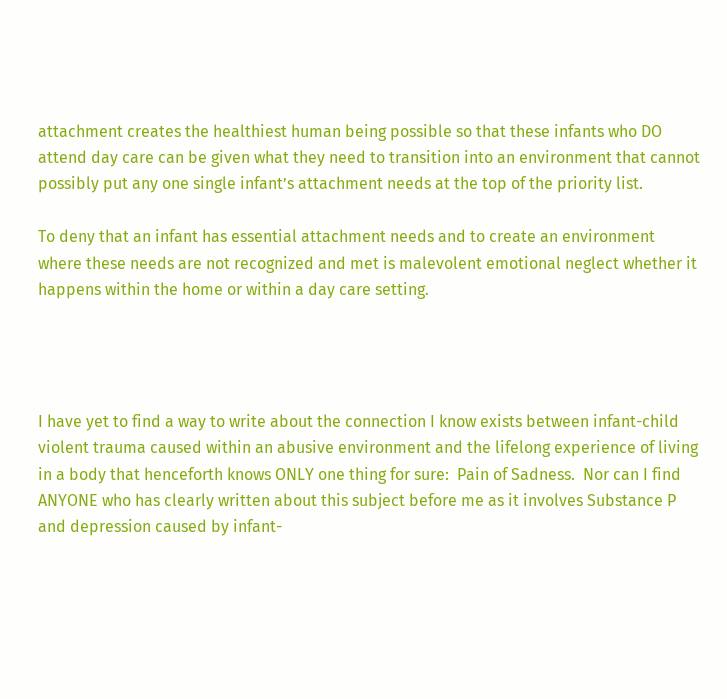attachment creates the healthiest human being possible so that these infants who DO attend day care can be given what they need to transition into an environment that cannot possibly put any one single infant’s attachment needs at the top of the priority list.

To deny that an infant has essential attachment needs and to create an environment where these needs are not recognized and met is malevolent emotional neglect whether it happens within the home or within a day care setting.




I have yet to find a way to write about the connection I know exists between infant-child violent trauma caused within an abusive environment and the lifelong experience of living in a body that henceforth knows ONLY one thing for sure:  Pain of Sadness.  Nor can I find ANYONE who has clearly written about this subject before me as it involves Substance P and depression caused by infant-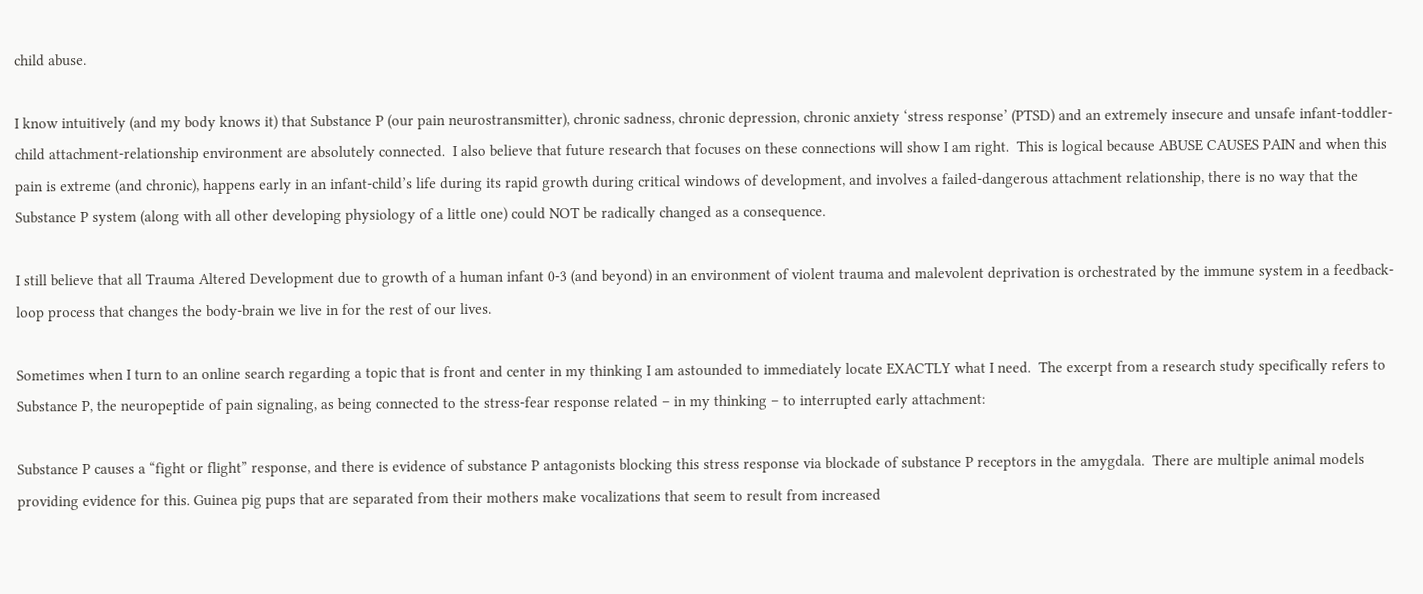child abuse.

I know intuitively (and my body knows it) that Substance P (our pain neurostransmitter), chronic sadness, chronic depression, chronic anxiety ‘stress response’ (PTSD) and an extremely insecure and unsafe infant-toddler-child attachment-relationship environment are absolutely connected.  I also believe that future research that focuses on these connections will show I am right.  This is logical because ABUSE CAUSES PAIN and when this pain is extreme (and chronic), happens early in an infant-child’s life during its rapid growth during critical windows of development, and involves a failed-dangerous attachment relationship, there is no way that the Substance P system (along with all other developing physiology of a little one) could NOT be radically changed as a consequence.

I still believe that all Trauma Altered Development due to growth of a human infant 0-3 (and beyond) in an environment of violent trauma and malevolent deprivation is orchestrated by the immune system in a feedback-loop process that changes the body-brain we live in for the rest of our lives.

Sometimes when I turn to an online search regarding a topic that is front and center in my thinking I am astounded to immediately locate EXACTLY what I need.  The excerpt from a research study specifically refers to Substance P, the neuropeptide of pain signaling, as being connected to the stress-fear response related – in my thinking – to interrupted early attachment:

Substance P causes a “fight or flight” response, and there is evidence of substance P antagonists blocking this stress response via blockade of substance P receptors in the amygdala.  There are multiple animal models providing evidence for this. Guinea pig pups that are separated from their mothers make vocalizations that seem to result from increased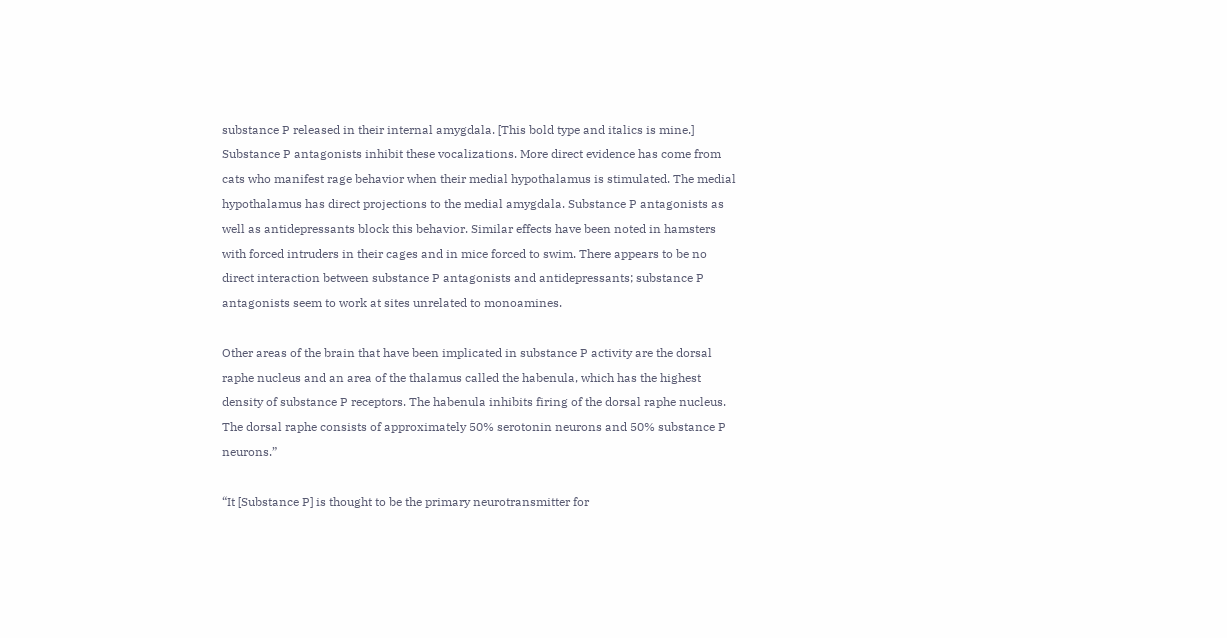substance P released in their internal amygdala. [This bold type and italics is mine.]  Substance P antagonists inhibit these vocalizations. More direct evidence has come from cats who manifest rage behavior when their medial hypothalamus is stimulated. The medial hypothalamus has direct projections to the medial amygdala. Substance P antagonists as well as antidepressants block this behavior. Similar effects have been noted in hamsters with forced intruders in their cages and in mice forced to swim. There appears to be no direct interaction between substance P antagonists and antidepressants; substance P antagonists seem to work at sites unrelated to monoamines.

Other areas of the brain that have been implicated in substance P activity are the dorsal raphe nucleus and an area of the thalamus called the habenula, which has the highest density of substance P receptors. The habenula inhibits firing of the dorsal raphe nucleus. The dorsal raphe consists of approximately 50% serotonin neurons and 50% substance P neurons.”

“It [Substance P] is thought to be the primary neurotransmitter for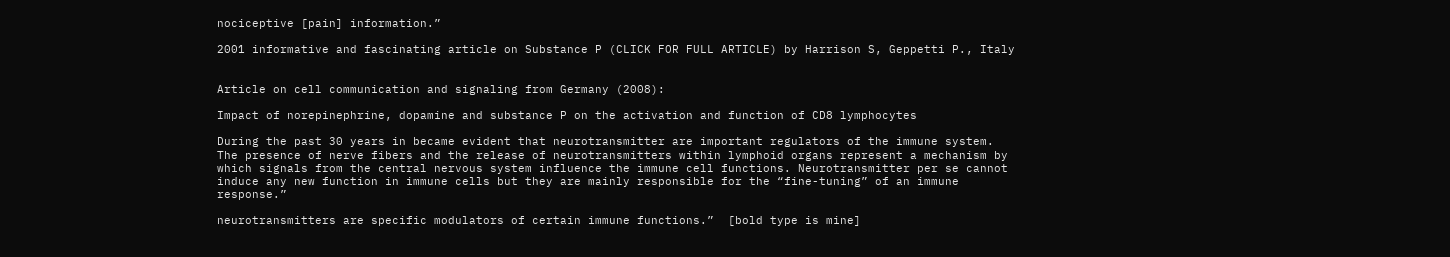nociceptive [pain] information.”

2001 informative and fascinating article on Substance P (CLICK FOR FULL ARTICLE) by Harrison S, Geppetti P., Italy


Article on cell communication and signaling from Germany (2008):

Impact of norepinephrine, dopamine and substance P on the activation and function of CD8 lymphocytes

During the past 30 years in became evident that neurotransmitter are important regulators of the immune system.  The presence of nerve fibers and the release of neurotransmitters within lymphoid organs represent a mechanism by which signals from the central nervous system influence the immune cell functions. Neurotransmitter per se cannot induce any new function in immune cells but they are mainly responsible for the “fine-tuning” of an immune response.”

neurotransmitters are specific modulators of certain immune functions.”  [bold type is mine]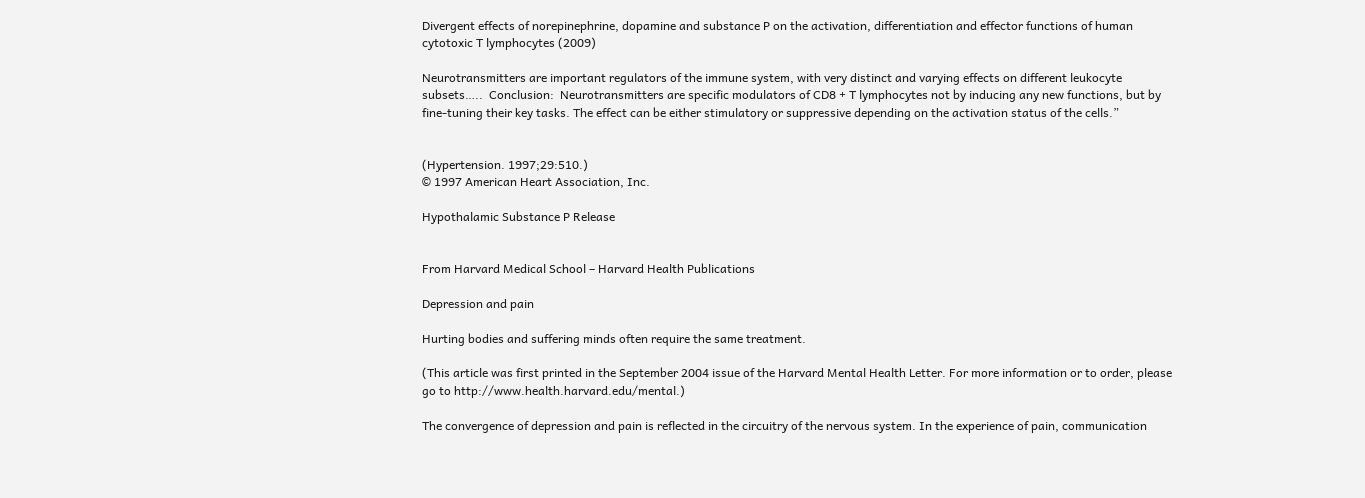Divergent effects of norepinephrine, dopamine and substance P on the activation, differentiation and effector functions of human cytotoxic T lymphocytes (2009)

Neurotransmitters are important regulators of the immune system, with very distinct and varying effects on different leukocyte subsets…..  Conclusion:  Neurotransmitters are specific modulators of CD8 + T lymphocytes not by inducing any new functions, but by fine-tuning their key tasks. The effect can be either stimulatory or suppressive depending on the activation status of the cells.”


(Hypertension. 1997;29:510.)
© 1997 American Heart Association, Inc.

Hypothalamic Substance P Release


From Harvard Medical School – Harvard Health Publications

Depression and pain

Hurting bodies and suffering minds often require the same treatment.

(This article was first printed in the September 2004 issue of the Harvard Mental Health Letter. For more information or to order, please go to http://www.health.harvard.edu/mental.)

The convergence of depression and pain is reflected in the circuitry of the nervous system. In the experience of pain, communication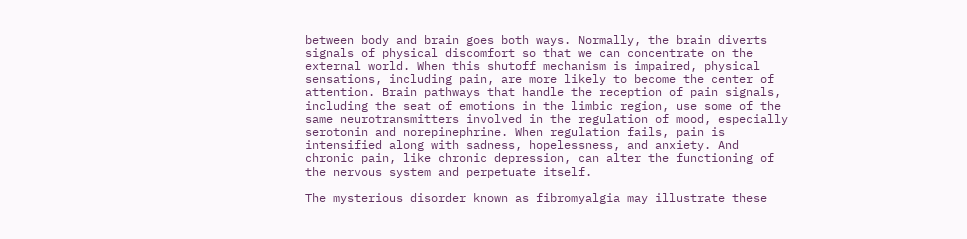between body and brain goes both ways. Normally, the brain diverts signals of physical discomfort so that we can concentrate on the external world. When this shutoff mechanism is impaired, physical sensations, including pain, are more likely to become the center of attention. Brain pathways that handle the reception of pain signals, including the seat of emotions in the limbic region, use some of the same neurotransmitters involved in the regulation of mood, especially serotonin and norepinephrine. When regulation fails, pain is intensified along with sadness, hopelessness, and anxiety. And chronic pain, like chronic depression, can alter the functioning of the nervous system and perpetuate itself.

The mysterious disorder known as fibromyalgia may illustrate these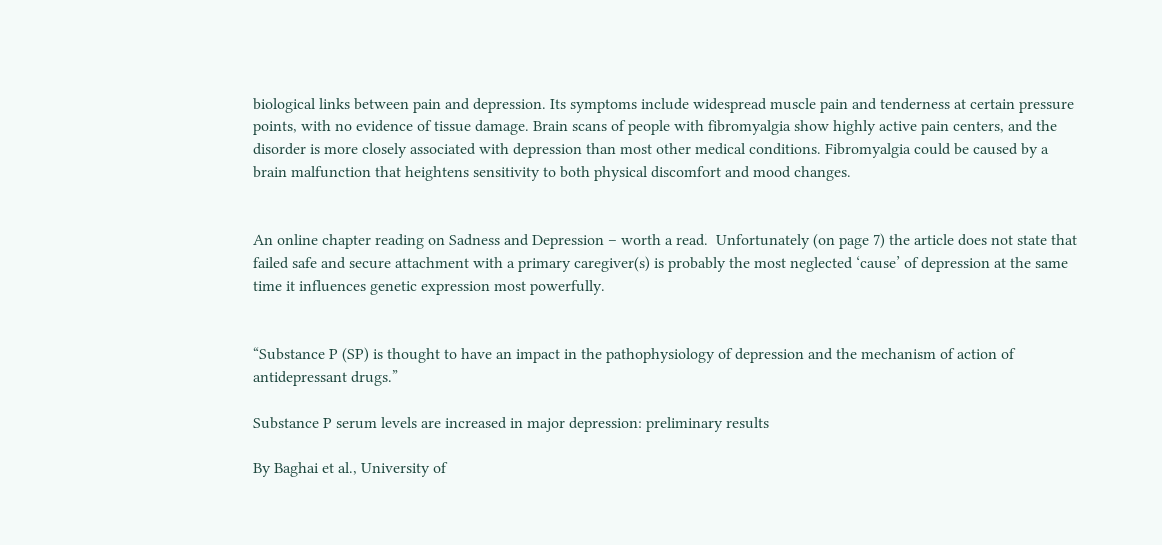biological links between pain and depression. Its symptoms include widespread muscle pain and tenderness at certain pressure points, with no evidence of tissue damage. Brain scans of people with fibromyalgia show highly active pain centers, and the disorder is more closely associated with depression than most other medical conditions. Fibromyalgia could be caused by a brain malfunction that heightens sensitivity to both physical discomfort and mood changes.


An online chapter reading on Sadness and Depression – worth a read.  Unfortunately (on page 7) the article does not state that failed safe and secure attachment with a primary caregiver(s) is probably the most neglected ‘cause’ of depression at the same time it influences genetic expression most powerfully.


“Substance P (SP) is thought to have an impact in the pathophysiology of depression and the mechanism of action of antidepressant drugs.”

Substance P serum levels are increased in major depression: preliminary results

By Baghai et al., University of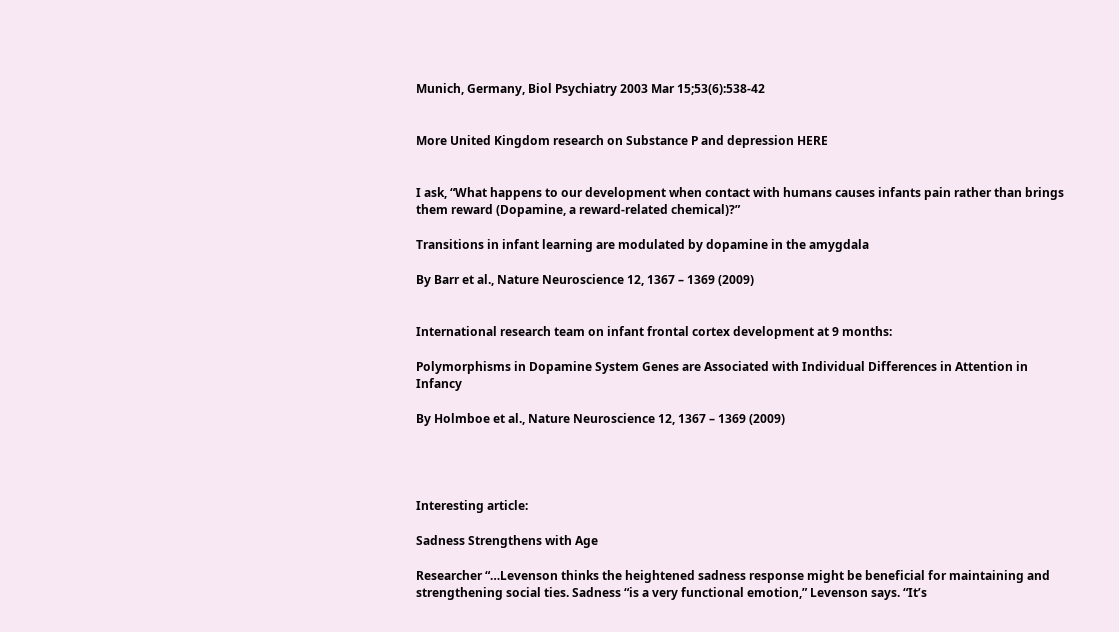Munich, Germany, Biol Psychiatry 2003 Mar 15;53(6):538-42


More United Kingdom research on Substance P and depression HERE


I ask, “What happens to our development when contact with humans causes infants pain rather than brings them reward (Dopamine, a reward-related chemical)?”

Transitions in infant learning are modulated by dopamine in the amygdala

By Barr et al., Nature Neuroscience 12, 1367 – 1369 (2009)


International research team on infant frontal cortex development at 9 months:

Polymorphisms in Dopamine System Genes are Associated with Individual Differences in Attention in Infancy

By Holmboe et al., Nature Neuroscience 12, 1367 – 1369 (2009)




Interesting article:

Sadness Strengthens with Age

Researcher “…Levenson thinks the heightened sadness response might be beneficial for maintaining and strengthening social ties. Sadness “is a very functional emotion,” Levenson says. “It’s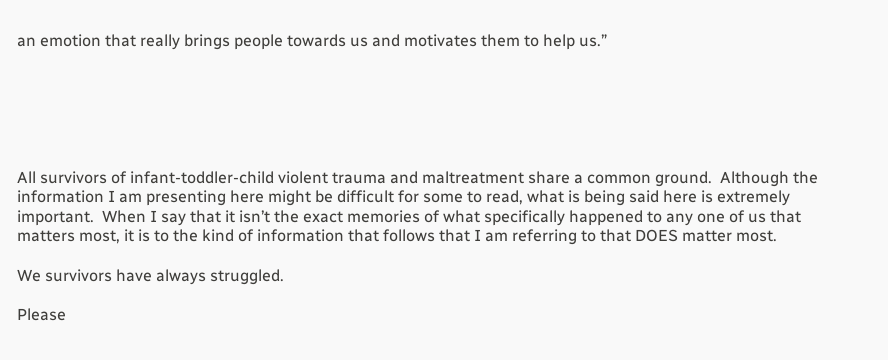an emotion that really brings people towards us and motivates them to help us.”






All survivors of infant-toddler-child violent trauma and maltreatment share a common ground.  Although the information I am presenting here might be difficult for some to read, what is being said here is extremely important.  When I say that it isn’t the exact memories of what specifically happened to any one of us that matters most, it is to the kind of information that follows that I am referring to that DOES matter most.

We survivors have always struggled.

Please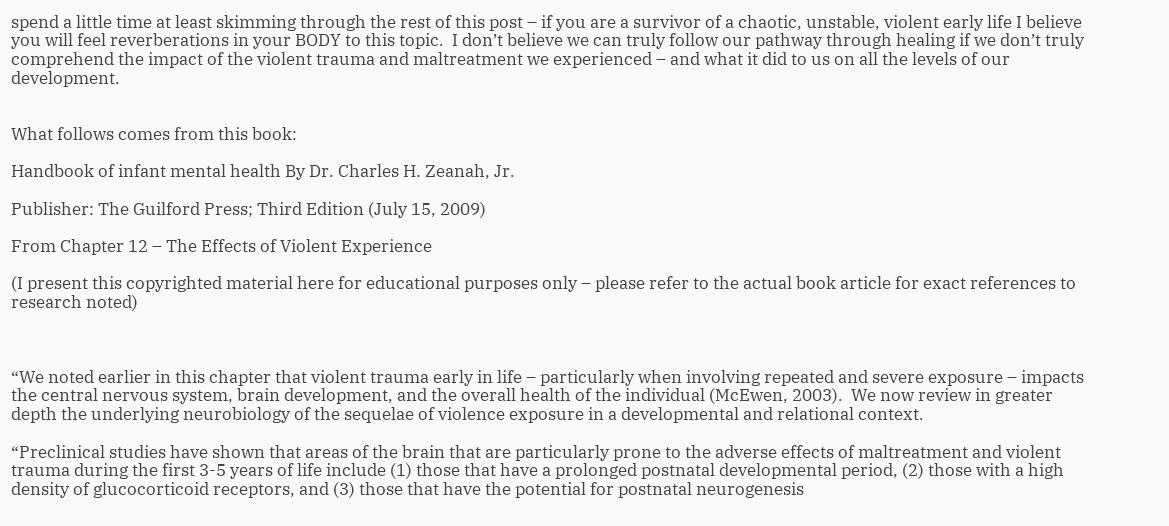spend a little time at least skimming through the rest of this post – if you are a survivor of a chaotic, unstable, violent early life I believe you will feel reverberations in your BODY to this topic.  I don’t believe we can truly follow our pathway through healing if we don’t truly comprehend the impact of the violent trauma and maltreatment we experienced – and what it did to us on all the levels of our development.


What follows comes from this book:

Handbook of infant mental health By Dr. Charles H. Zeanah, Jr.

Publisher: The Guilford Press; Third Edition (July 15, 2009)

From Chapter 12 – The Effects of Violent Experience

(I present this copyrighted material here for educational purposes only – please refer to the actual book article for exact references to research noted)



“We noted earlier in this chapter that violent trauma early in life – particularly when involving repeated and severe exposure – impacts the central nervous system, brain development, and the overall health of the individual (McEwen, 2003).  We now review in greater depth the underlying neurobiology of the sequelae of violence exposure in a developmental and relational context.

“Preclinical studies have shown that areas of the brain that are particularly prone to the adverse effects of maltreatment and violent trauma during the first 3-5 years of life include (1) those that have a prolonged postnatal developmental period, (2) those with a high density of glucocorticoid receptors, and (3) those that have the potential for postnatal neurogenesis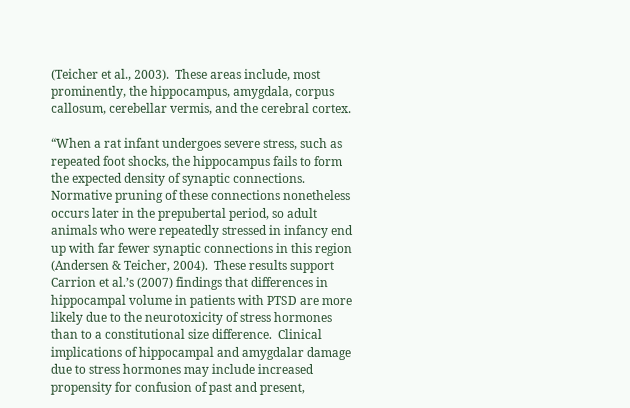(Teicher et al., 2003).  These areas include, most prominently, the hippocampus, amygdala, corpus callosum, cerebellar vermis, and the cerebral cortex.

“When a rat infant undergoes severe stress, such as repeated foot shocks, the hippocampus fails to form the expected density of synaptic connections.  Normative pruning of these connections nonetheless occurs later in the prepubertal period, so adult animals who were repeatedly stressed in infancy end up with far fewer synaptic connections in this region (Andersen & Teicher, 2004).  These results support Carrion et al.’s (2007) findings that differences in hippocampal volume in patients with PTSD are more likely due to the neurotoxicity of stress hormones than to a constitutional size difference.  Clinical implications of hippocampal and amygdalar damage due to stress hormones may include increased propensity for confusion of past and present,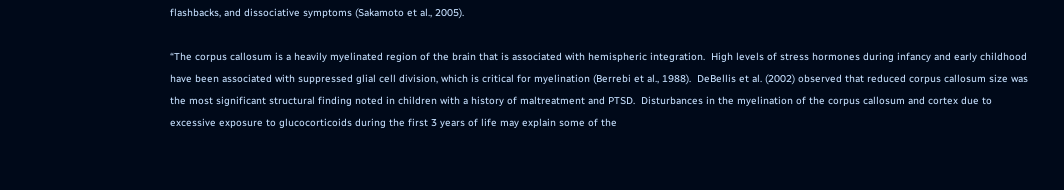flashbacks, and dissociative symptoms (Sakamoto et al., 2005).

“The corpus callosum is a heavily myelinated region of the brain that is associated with hemispheric integration.  High levels of stress hormones during infancy and early childhood have been associated with suppressed glial cell division, which is critical for myelination (Berrebi et al., 1988).  DeBellis et al. (2002) observed that reduced corpus callosum size was the most significant structural finding noted in children with a history of maltreatment and PTSD.  Disturbances in the myelination of the corpus callosum and cortex due to excessive exposure to glucocorticoids during the first 3 years of life may explain some of the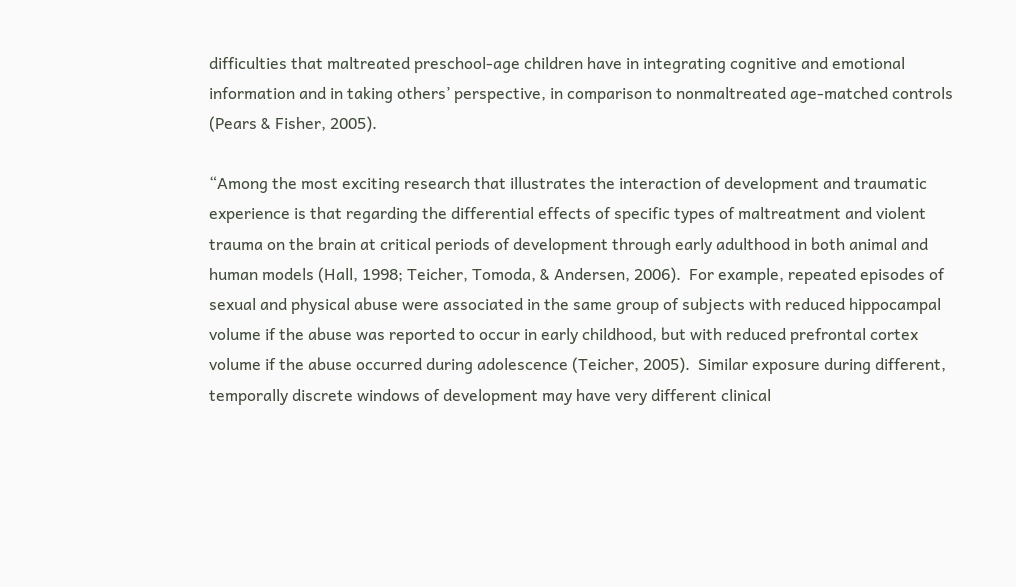difficulties that maltreated preschool-age children have in integrating cognitive and emotional information and in taking others’ perspective, in comparison to nonmaltreated age-matched controls (Pears & Fisher, 2005).

“Among the most exciting research that illustrates the interaction of development and traumatic experience is that regarding the differential effects of specific types of maltreatment and violent trauma on the brain at critical periods of development through early adulthood in both animal and human models (Hall, 1998; Teicher, Tomoda, & Andersen, 2006).  For example, repeated episodes of sexual and physical abuse were associated in the same group of subjects with reduced hippocampal volume if the abuse was reported to occur in early childhood, but with reduced prefrontal cortex volume if the abuse occurred during adolescence (Teicher, 2005).  Similar exposure during different, temporally discrete windows of development may have very different clinical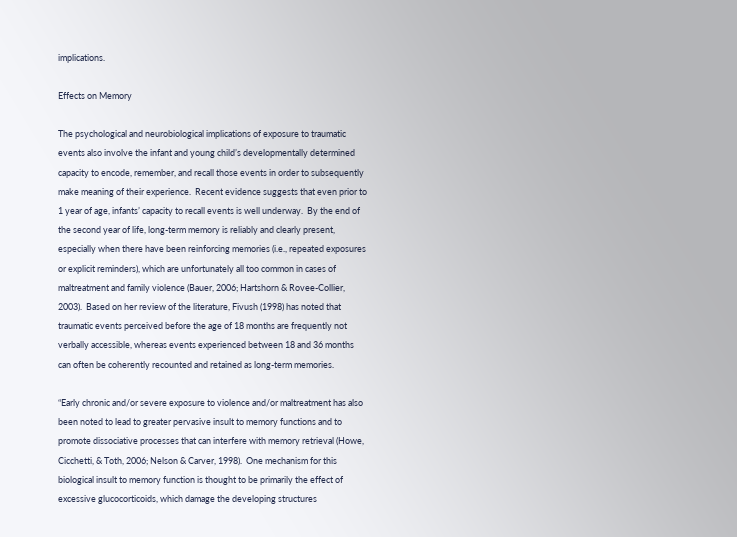implications.

Effects on Memory

The psychological and neurobiological implications of exposure to traumatic events also involve the infant and young child’s developmentally determined capacity to encode, remember, and recall those events in order to subsequently make meaning of their experience.  Recent evidence suggests that even prior to 1 year of age, infants’ capacity to recall events is well underway.  By the end of the second year of life, long-term memory is reliably and clearly present, especially when there have been reinforcing memories (i.e., repeated exposures or explicit reminders), which are unfortunately all too common in cases of maltreatment and family violence (Bauer, 2006; Hartshorn & Rovee-Collier, 2003).  Based on her review of the literature, Fivush (1998) has noted that traumatic events perceived before the age of 18 months are frequently not verbally accessible, whereas events experienced between 18 and 36 months can often be coherently recounted and retained as long-term memories.

“Early chronic and/or severe exposure to violence and/or maltreatment has also been noted to lead to greater pervasive insult to memory functions and to promote dissociative processes that can interfere with memory retrieval (Howe, Cicchetti, & Toth, 2006; Nelson & Carver, 1998).  One mechanism for this biological insult to memory function is thought to be primarily the effect of excessive glucocorticoids, which damage the developing structures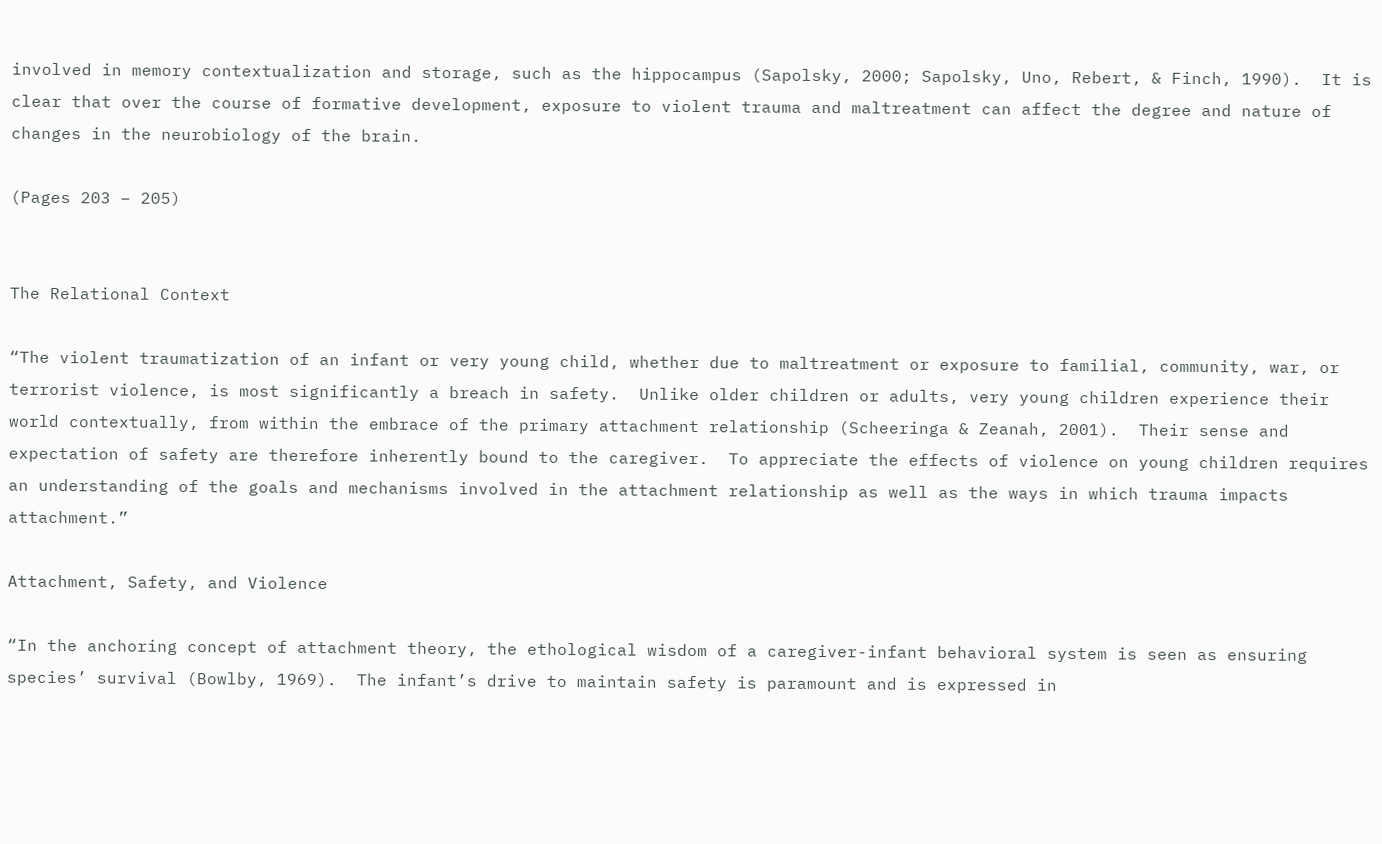involved in memory contextualization and storage, such as the hippocampus (Sapolsky, 2000; Sapolsky, Uno, Rebert, & Finch, 1990).  It is clear that over the course of formative development, exposure to violent trauma and maltreatment can affect the degree and nature of changes in the neurobiology of the brain.

(Pages 203 – 205)


The Relational Context

“The violent traumatization of an infant or very young child, whether due to maltreatment or exposure to familial, community, war, or terrorist violence, is most significantly a breach in safety.  Unlike older children or adults, very young children experience their world contextually, from within the embrace of the primary attachment relationship (Scheeringa & Zeanah, 2001).  Their sense and expectation of safety are therefore inherently bound to the caregiver.  To appreciate the effects of violence on young children requires an understanding of the goals and mechanisms involved in the attachment relationship as well as the ways in which trauma impacts attachment.”

Attachment, Safety, and Violence

“In the anchoring concept of attachment theory, the ethological wisdom of a caregiver-infant behavioral system is seen as ensuring species’ survival (Bowlby, 1969).  The infant’s drive to maintain safety is paramount and is expressed in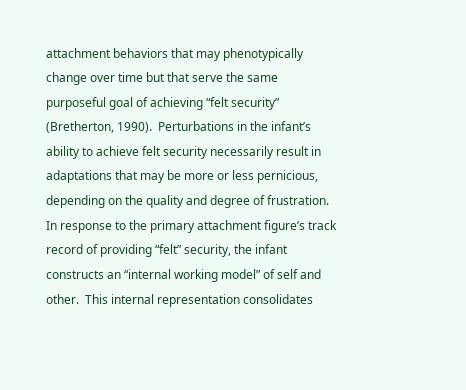attachment behaviors that may phenotypically change over time but that serve the same purposeful goal of achieving “felt security” (Bretherton, 1990).  Perturbations in the infant’s ability to achieve felt security necessarily result in adaptations that may be more or less pernicious, depending on the quality and degree of frustration.  In response to the primary attachment figure’s track record of providing “felt” security, the infant constructs an “internal working model” of self and other.  This internal representation consolidates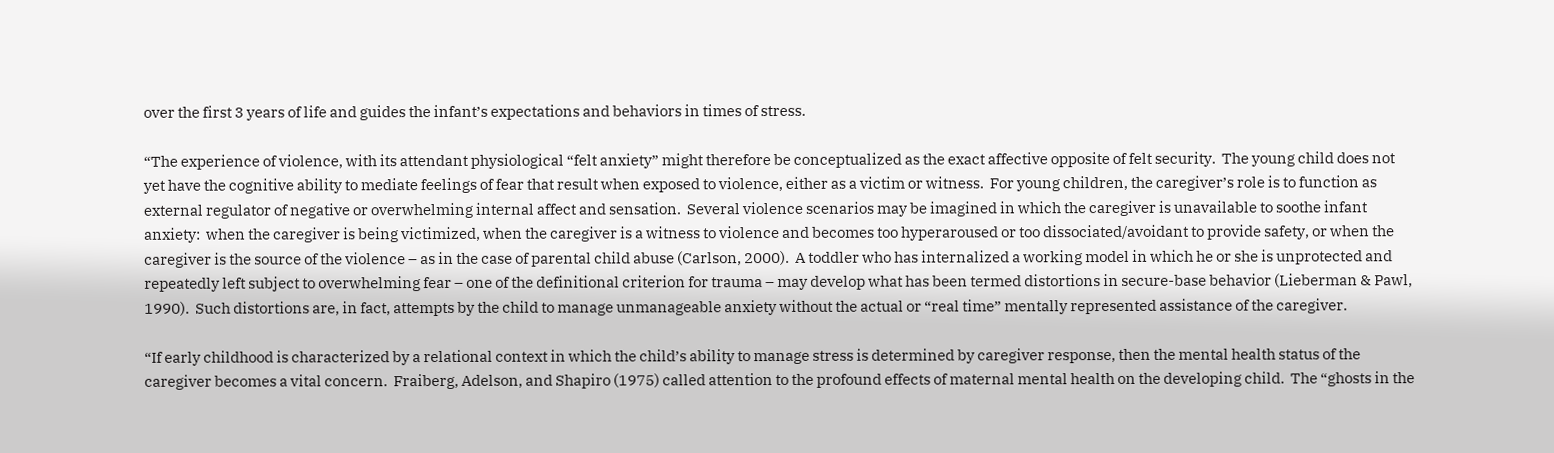over the first 3 years of life and guides the infant’s expectations and behaviors in times of stress.

“The experience of violence, with its attendant physiological “felt anxiety” might therefore be conceptualized as the exact affective opposite of felt security.  The young child does not yet have the cognitive ability to mediate feelings of fear that result when exposed to violence, either as a victim or witness.  For young children, the caregiver’s role is to function as external regulator of negative or overwhelming internal affect and sensation.  Several violence scenarios may be imagined in which the caregiver is unavailable to soothe infant anxiety:  when the caregiver is being victimized, when the caregiver is a witness to violence and becomes too hyperaroused or too dissociated/avoidant to provide safety, or when the caregiver is the source of the violence – as in the case of parental child abuse (Carlson, 2000).  A toddler who has internalized a working model in which he or she is unprotected and repeatedly left subject to overwhelming fear – one of the definitional criterion for trauma – may develop what has been termed distortions in secure-base behavior (Lieberman & Pawl, 1990).  Such distortions are, in fact, attempts by the child to manage unmanageable anxiety without the actual or “real time” mentally represented assistance of the caregiver.

“If early childhood is characterized by a relational context in which the child’s ability to manage stress is determined by caregiver response, then the mental health status of the caregiver becomes a vital concern.  Fraiberg, Adelson, and Shapiro (1975) called attention to the profound effects of maternal mental health on the developing child.  The “ghosts in the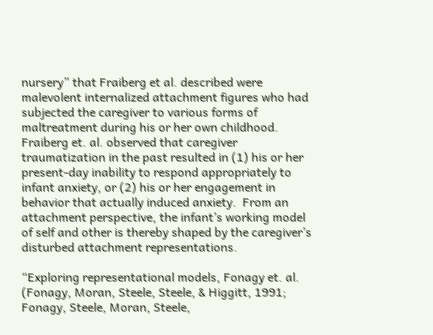nursery” that Fraiberg et al. described were malevolent internalized attachment figures who had subjected the caregiver to various forms of maltreatment during his or her own childhood.  Fraiberg et. al. observed that caregiver traumatization in the past resulted in (1) his or her present-day inability to respond appropriately to infant anxiety, or (2) his or her engagement in behavior that actually induced anxiety.  From an attachment perspective, the infant’s working model of self and other is thereby shaped by the caregiver’s disturbed attachment representations.

“Exploring representational models, Fonagy et. al. (Fonagy, Moran, Steele, Steele, & Higgitt, 1991; Fonagy, Steele, Moran, Steele,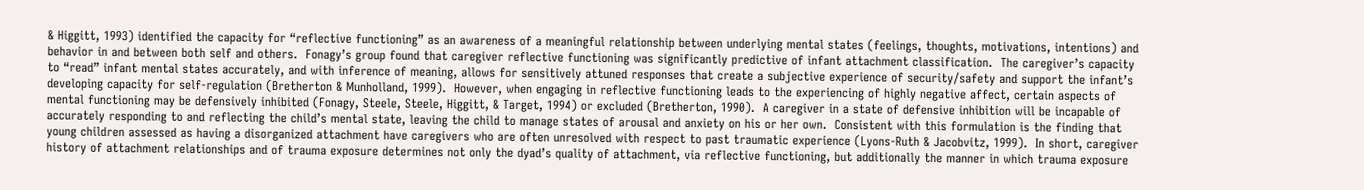& Higgitt, 1993) identified the capacity for “reflective functioning” as an awareness of a meaningful relationship between underlying mental states (feelings, thoughts, motivations, intentions) and behavior in and between both self and others.  Fonagy’s group found that caregiver reflective functioning was significantly predictive of infant attachment classification.  The caregiver’s capacity to “read” infant mental states accurately, and with inference of meaning, allows for sensitively attuned responses that create a subjective experience of security/safety and support the infant’s developing capacity for self-regulation (Bretherton & Munholland, 1999).  However, when engaging in reflective functioning leads to the experiencing of highly negative affect, certain aspects of mental functioning may be defensively inhibited (Fonagy, Steele, Steele, Higgitt, & Target, 1994) or excluded (Bretherton, 1990).  A caregiver in a state of defensive inhibition will be incapable of accurately responding to and reflecting the child’s mental state, leaving the child to manage states of arousal and anxiety on his or her own.  Consistent with this formulation is the finding that young children assessed as having a disorganized attachment have caregivers who are often unresolved with respect to past traumatic experience (Lyons-Ruth & Jacobvitz, 1999).  In short, caregiver history of attachment relationships and of trauma exposure determines not only the dyad’s quality of attachment, via reflective functioning, but additionally the manner in which trauma exposure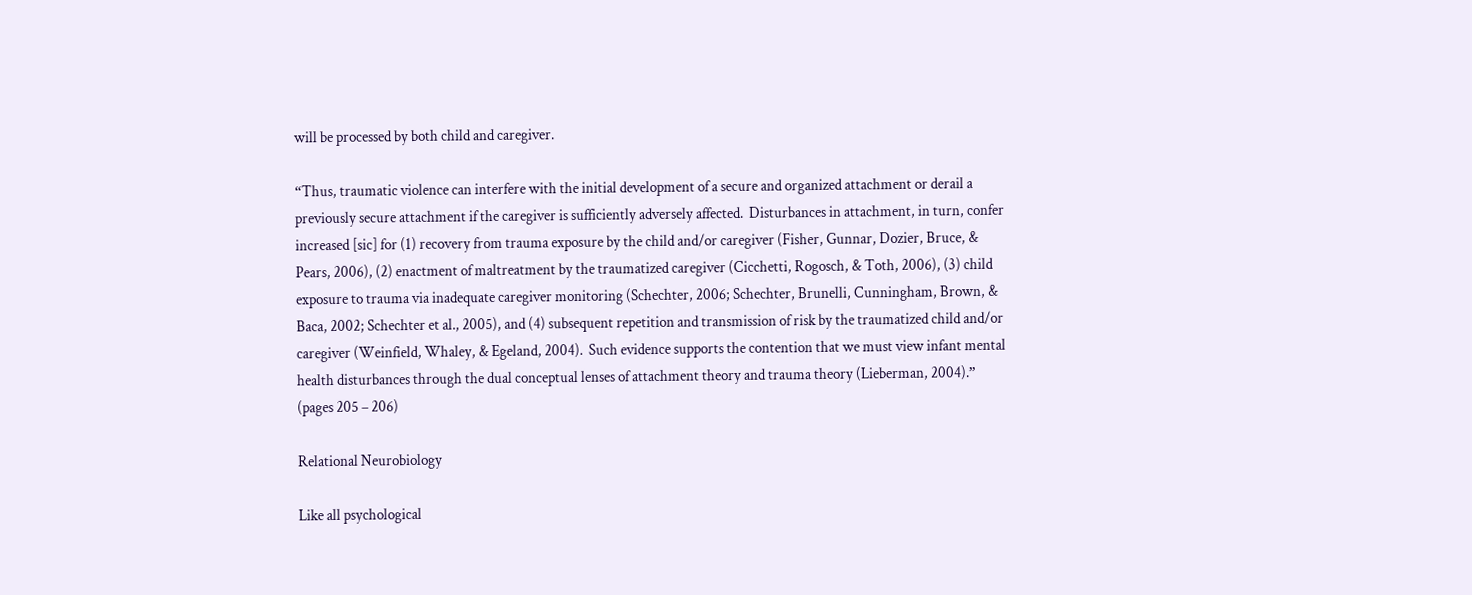will be processed by both child and caregiver.

“Thus, traumatic violence can interfere with the initial development of a secure and organized attachment or derail a previously secure attachment if the caregiver is sufficiently adversely affected.  Disturbances in attachment, in turn, confer increased [sic] for (1) recovery from trauma exposure by the child and/or caregiver (Fisher, Gunnar, Dozier, Bruce, & Pears, 2006), (2) enactment of maltreatment by the traumatized caregiver (Cicchetti, Rogosch, & Toth, 2006), (3) child exposure to trauma via inadequate caregiver monitoring (Schechter, 2006; Schechter, Brunelli, Cunningham, Brown, & Baca, 2002; Schechter et al., 2005), and (4) subsequent repetition and transmission of risk by the traumatized child and/or caregiver (Weinfield, Whaley, & Egeland, 2004).  Such evidence supports the contention that we must view infant mental health disturbances through the dual conceptual lenses of attachment theory and trauma theory (Lieberman, 2004).”  (pages 205 – 206)

Relational Neurobiology

Like all psychological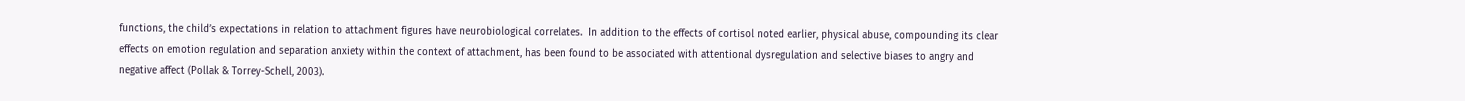functions, the child’s expectations in relation to attachment figures have neurobiological correlates.  In addition to the effects of cortisol noted earlier, physical abuse, compounding its clear effects on emotion regulation and separation anxiety within the context of attachment, has been found to be associated with attentional dysregulation and selective biases to angry and negative affect (Pollak & Torrey-Schell, 2003).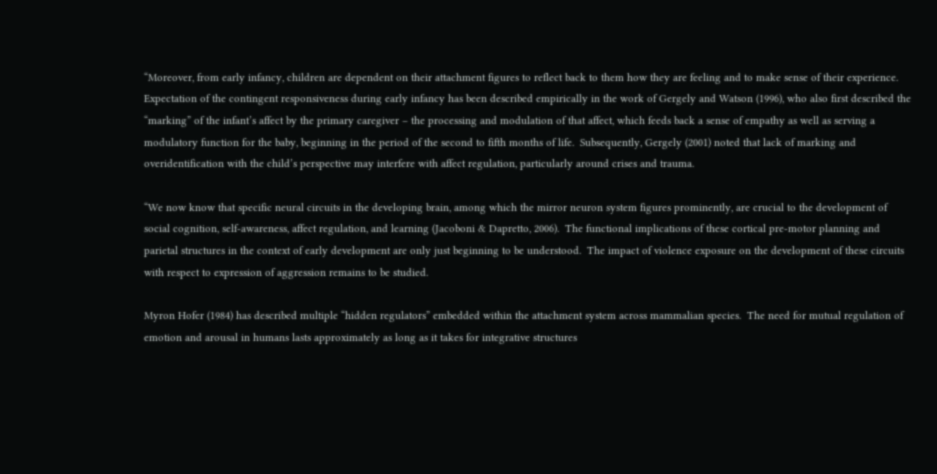“Moreover, from early infancy, children are dependent on their attachment figures to reflect back to them how they are feeling and to make sense of their experience.  Expectation of the contingent responsiveness during early infancy has been described empirically in the work of Gergely and Watson (1996), who also first described the “marking” of the infant’s affect by the primary caregiver – the processing and modulation of that affect, which feeds back a sense of empathy as well as serving a modulatory function for the baby, beginning in the period of the second to fifth months of life.  Subsequently, Gergely (2001) noted that lack of marking and overidentification with the child’s perspective may interfere with affect regulation, particularly around crises and trauma.

“We now know that specific neural circuits in the developing brain, among which the mirror neuron system figures prominently, are crucial to the development of social cognition, self-awareness, affect regulation, and learning (Jacoboni & Dapretto, 2006).  The functional implications of these cortical pre-motor planning and parietal structures in the context of early development are only just beginning to be understood.  The impact of violence exposure on the development of these circuits with respect to expression of aggression remains to be studied.

Myron Hofer (1984) has described multiple “hidden regulators” embedded within the attachment system across mammalian species.  The need for mutual regulation of emotion and arousal in humans lasts approximately as long as it takes for integrative structures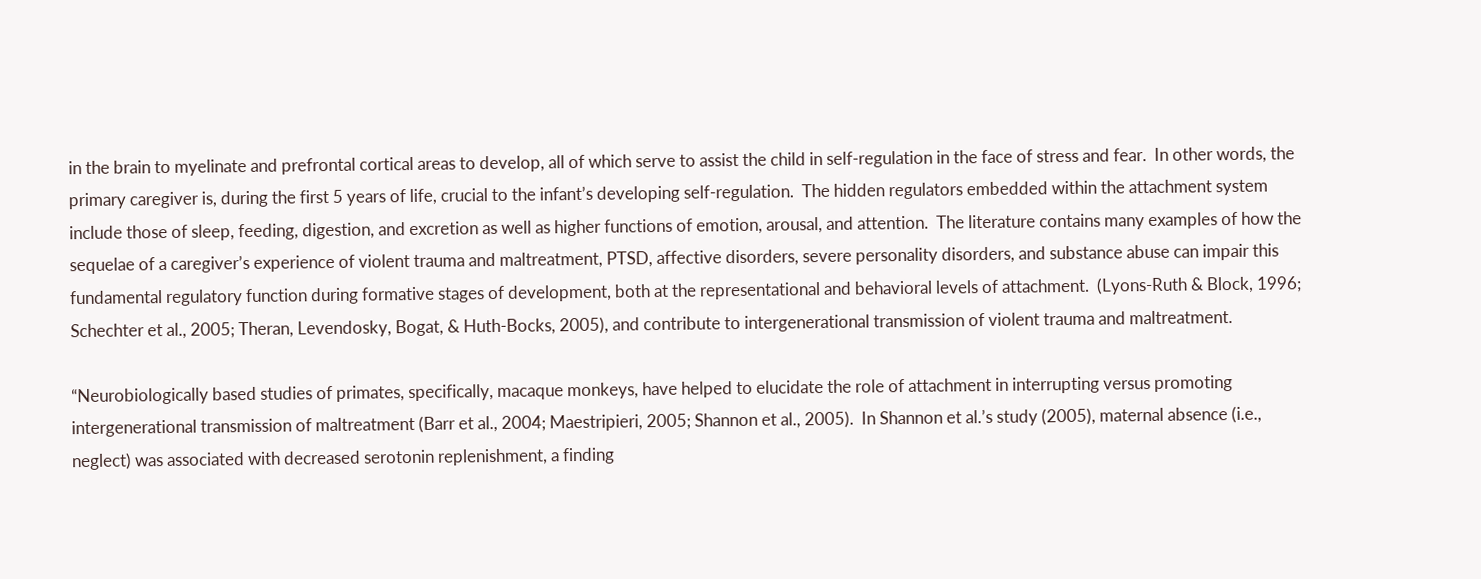in the brain to myelinate and prefrontal cortical areas to develop, all of which serve to assist the child in self-regulation in the face of stress and fear.  In other words, the primary caregiver is, during the first 5 years of life, crucial to the infant’s developing self-regulation.  The hidden regulators embedded within the attachment system include those of sleep, feeding, digestion, and excretion as well as higher functions of emotion, arousal, and attention.  The literature contains many examples of how the sequelae of a caregiver’s experience of violent trauma and maltreatment, PTSD, affective disorders, severe personality disorders, and substance abuse can impair this fundamental regulatory function during formative stages of development, both at the representational and behavioral levels of attachment.  (Lyons-Ruth & Block, 1996; Schechter et al., 2005; Theran, Levendosky, Bogat, & Huth-Bocks, 2005), and contribute to intergenerational transmission of violent trauma and maltreatment.

“Neurobiologically based studies of primates, specifically, macaque monkeys, have helped to elucidate the role of attachment in interrupting versus promoting intergenerational transmission of maltreatment (Barr et al., 2004; Maestripieri, 2005; Shannon et al., 2005).  In Shannon et al.’s study (2005), maternal absence (i.e., neglect) was associated with decreased serotonin replenishment, a finding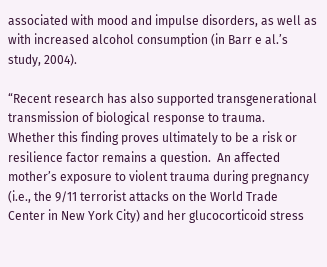associated with mood and impulse disorders, as well as with increased alcohol consumption (in Barr e al.’s study, 2004).

“Recent research has also supported transgenerational transmission of biological response to trauma.  Whether this finding proves ultimately to be a risk or resilience factor remains a question.  An affected mother’s exposure to violent trauma during pregnancy (i.e., the 9/11 terrorist attacks on the World Trade Center in New York City) and her glucocorticoid stress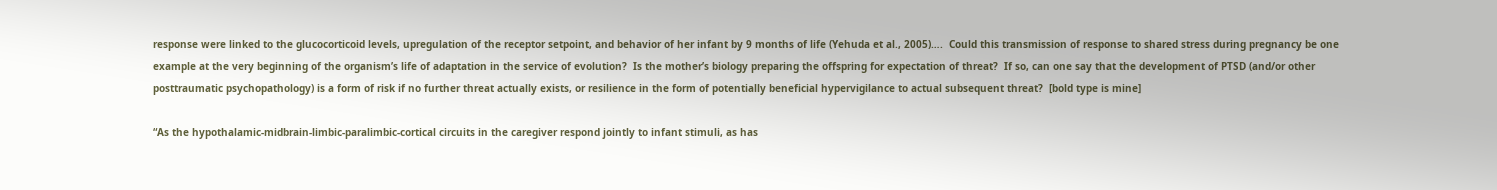response were linked to the glucocorticoid levels, upregulation of the receptor setpoint, and behavior of her infant by 9 months of life (Yehuda et al., 2005)….  Could this transmission of response to shared stress during pregnancy be one example at the very beginning of the organism’s life of adaptation in the service of evolution?  Is the mother’s biology preparing the offspring for expectation of threat?  If so, can one say that the development of PTSD (and/or other posttraumatic psychopathology) is a form of risk if no further threat actually exists, or resilience in the form of potentially beneficial hypervigilance to actual subsequent threat?  [bold type is mine]

“As the hypothalamic-midbrain-limbic-paralimbic-cortical circuits in the caregiver respond jointly to infant stimuli, as has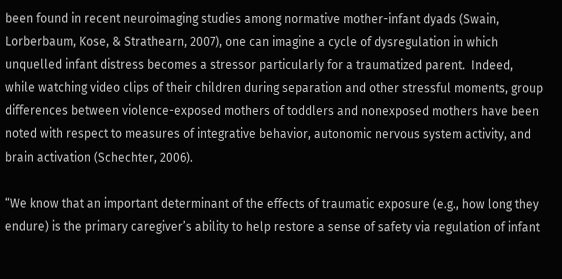been found in recent neuroimaging studies among normative mother-infant dyads (Swain, Lorberbaum, Kose, & Strathearn, 2007), one can imagine a cycle of dysregulation in which unquelled infant distress becomes a stressor particularly for a traumatized parent.  Indeed, while watching video clips of their children during separation and other stressful moments, group differences between violence-exposed mothers of toddlers and nonexposed mothers have been noted with respect to measures of integrative behavior, autonomic nervous system activity, and brain activation (Schechter, 2006).

“We know that an important determinant of the effects of traumatic exposure (e.g., how long they endure) is the primary caregiver’s ability to help restore a sense of safety via regulation of infant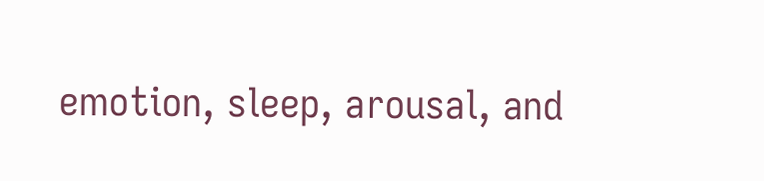emotion, sleep, arousal, and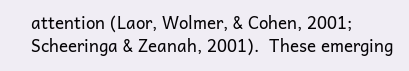attention (Laor, Wolmer, & Cohen, 2001; Scheeringa & Zeanah, 2001).  These emerging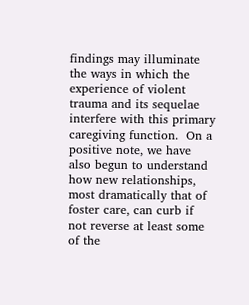findings may illuminate the ways in which the experience of violent trauma and its sequelae interfere with this primary caregiving function.  On a positive note, we have also begun to understand how new relationships, most dramatically that of foster care, can curb if not reverse at least some of the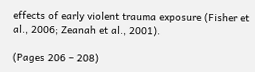effects of early violent trauma exposure (Fisher et al., 2006; Zeanah et al., 2001).

(Pages 206 – 208)